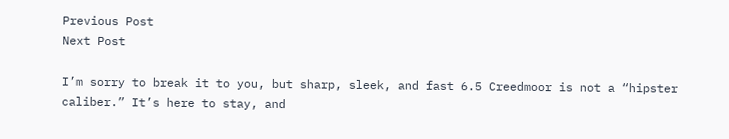Previous Post
Next Post

I’m sorry to break it to you, but sharp, sleek, and fast 6.5 Creedmoor is not a “hipster caliber.” It’s here to stay, and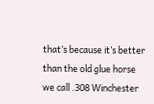that’s because it’s better than the old glue horse we call .308 Winchester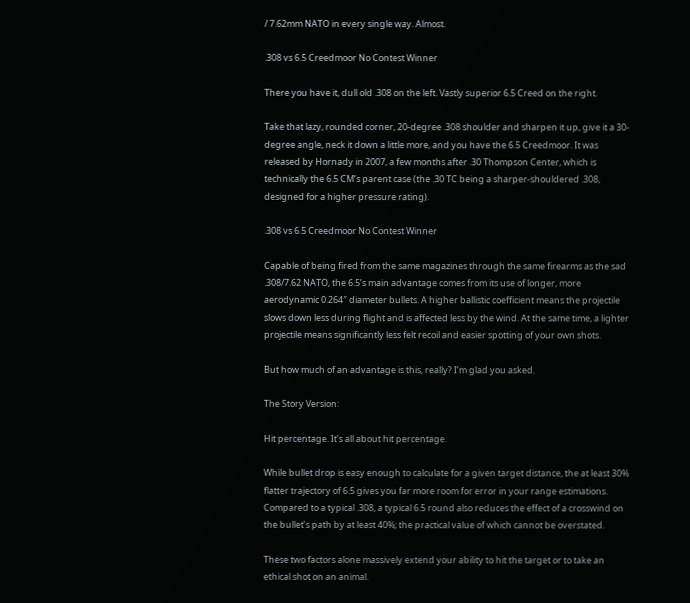/ 7.62mm NATO in every single way. Almost.

.308 vs 6.5 Creedmoor No Contest Winner

There you have it, dull old .308 on the left. Vastly superior 6.5 Creed on the right.

Take that lazy, rounded corner, 20-degree .308 shoulder and sharpen it up, give it a 30-degree angle, neck it down a little more, and you have the 6.5 Creedmoor. It was released by Hornady in 2007, a few months after .30 Thompson Center, which is technically the 6.5 CM’s parent case (the .30 TC being a sharper-shouldered .308, designed for a higher pressure rating).

.308 vs 6.5 Creedmoor No Contest Winner

Capable of being fired from the same magazines through the same firearms as the sad .308/7.62 NATO, the 6.5’s main advantage comes from its use of longer, more aerodynamic 0.264″ diameter bullets. A higher ballistic coefficient means the projectile slows down less during flight and is affected less by the wind. At the same time, a lighter projectile means significantly less felt recoil and easier spotting of your own shots.

But how much of an advantage is this, really? I’m glad you asked.

The Story Version:

Hit percentage. It’s all about hit percentage.

While bullet drop is easy enough to calculate for a given target distance, the at least 30% flatter trajectory of 6.5 gives you far more room for error in your range estimations. Compared to a typical .308, a typical 6.5 round also reduces the effect of a crosswind on the bullet’s path by at least 40%; the practical value of which cannot be overstated.

These two factors alone massively extend your ability to hit the target or to take an ethical shot on an animal.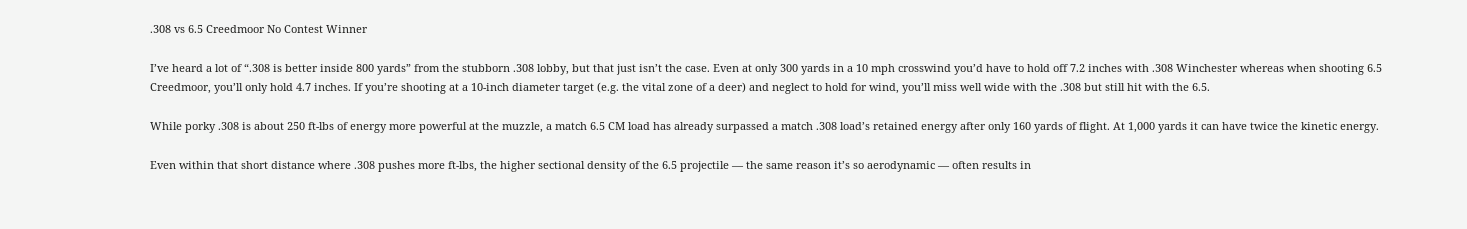.308 vs 6.5 Creedmoor No Contest Winner

I’ve heard a lot of “.308 is better inside 800 yards” from the stubborn .308 lobby, but that just isn’t the case. Even at only 300 yards in a 10 mph crosswind you’d have to hold off 7.2 inches with .308 Winchester whereas when shooting 6.5 Creedmoor, you’ll only hold 4.7 inches. If you’re shooting at a 10-inch diameter target (e.g. the vital zone of a deer) and neglect to hold for wind, you’ll miss well wide with the .308 but still hit with the 6.5.

While porky .308 is about 250 ft-lbs of energy more powerful at the muzzle, a match 6.5 CM load has already surpassed a match .308 load’s retained energy after only 160 yards of flight. At 1,000 yards it can have twice the kinetic energy.

Even within that short distance where .308 pushes more ft-lbs, the higher sectional density of the 6.5 projectile — the same reason it’s so aerodynamic — often results in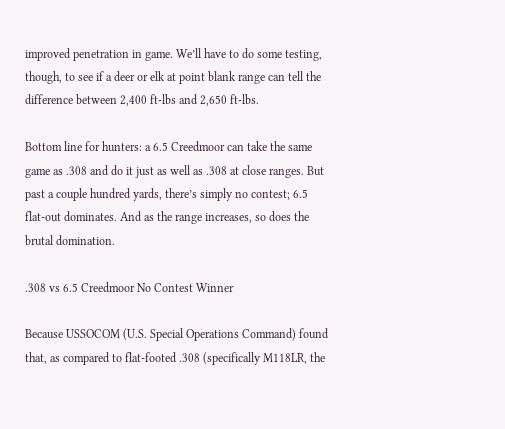improved penetration in game. We’ll have to do some testing, though, to see if a deer or elk at point blank range can tell the difference between 2,400 ft-lbs and 2,650 ft-lbs.

Bottom line for hunters: a 6.5 Creedmoor can take the same game as .308 and do it just as well as .308 at close ranges. But past a couple hundred yards, there’s simply no contest; 6.5 flat-out dominates. And as the range increases, so does the brutal domination.

.308 vs 6.5 Creedmoor No Contest Winner

Because USSOCOM (U.S. Special Operations Command) found that, as compared to flat-footed .308 (specifically M118LR, the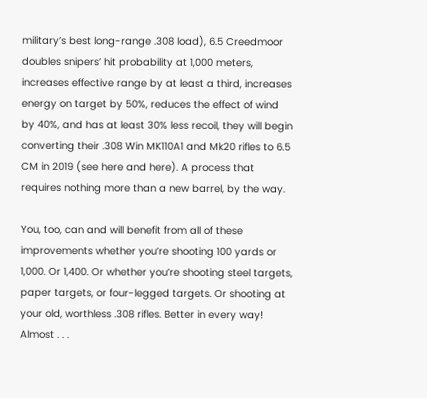military’s best long-range .308 load), 6.5 Creedmoor doubles snipers’ hit probability at 1,000 meters, increases effective range by at least a third, increases energy on target by 50%, reduces the effect of wind by 40%, and has at least 30% less recoil, they will begin converting their .308 Win MK110A1 and Mk20 rifles to 6.5 CM in 2019 (see here and here). A process that requires nothing more than a new barrel, by the way.

You, too, can and will benefit from all of these improvements whether you’re shooting 100 yards or 1,000. Or 1,400. Or whether you’re shooting steel targets, paper targets, or four-legged targets. Or shooting at your old, worthless .308 rifles. Better in every way! Almost . . .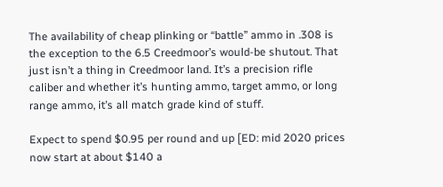The availability of cheap plinking or “battle” ammo in .308 is the exception to the 6.5 Creedmoor’s would-be shutout. That just isn’t a thing in Creedmoor land. It’s a precision rifle caliber and whether it’s hunting ammo, target ammo, or long range ammo, it’s all match grade kind of stuff.

Expect to spend $0.95 per round and up [ED: mid 2020 prices now start at about $140 a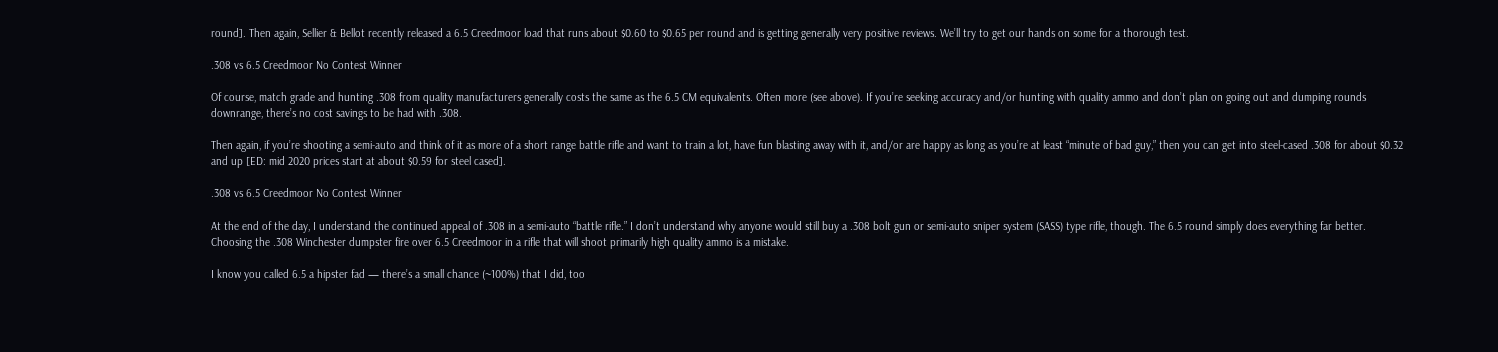round]. Then again, Sellier & Bellot recently released a 6.5 Creedmoor load that runs about $0.60 to $0.65 per round and is getting generally very positive reviews. We’ll try to get our hands on some for a thorough test.

.308 vs 6.5 Creedmoor No Contest Winner

Of course, match grade and hunting .308 from quality manufacturers generally costs the same as the 6.5 CM equivalents. Often more (see above). If you’re seeking accuracy and/or hunting with quality ammo and don’t plan on going out and dumping rounds downrange, there’s no cost savings to be had with .308.

Then again, if you’re shooting a semi-auto and think of it as more of a short range battle rifle and want to train a lot, have fun blasting away with it, and/or are happy as long as you’re at least “minute of bad guy,” then you can get into steel-cased .308 for about $0.32 and up [ED: mid 2020 prices start at about $0.59 for steel cased].

.308 vs 6.5 Creedmoor No Contest Winner

At the end of the day, I understand the continued appeal of .308 in a semi-auto “battle rifle.” I don’t understand why anyone would still buy a .308 bolt gun or semi-auto sniper system (SASS) type rifle, though. The 6.5 round simply does everything far better. Choosing the .308 Winchester dumpster fire over 6.5 Creedmoor in a rifle that will shoot primarily high quality ammo is a mistake.

I know you called 6.5 a hipster fad — there’s a small chance (~100%) that I did, too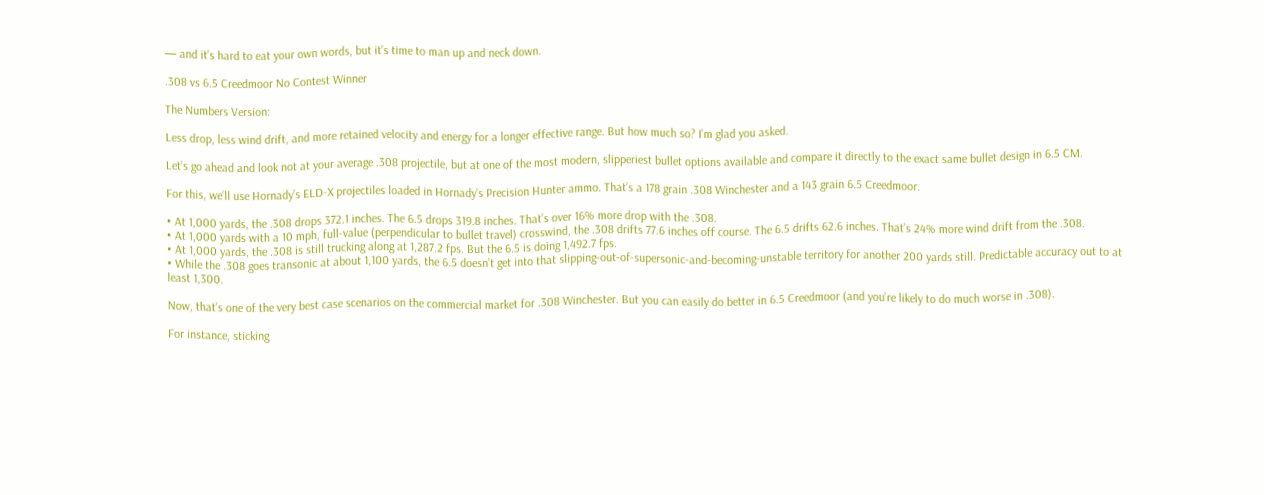— and it’s hard to eat your own words, but it’s time to man up and neck down.

.308 vs 6.5 Creedmoor No Contest Winner

The Numbers Version:

Less drop, less wind drift, and more retained velocity and energy for a longer effective range. But how much so? I’m glad you asked.

Let’s go ahead and look not at your average .308 projectile, but at one of the most modern, slipperiest bullet options available and compare it directly to the exact same bullet design in 6.5 CM.

For this, we’ll use Hornady’s ELD-X projectiles loaded in Hornady’s Precision Hunter ammo. That’s a 178 grain .308 Winchester and a 143 grain 6.5 Creedmoor.

• At 1,000 yards, the .308 drops 372.1 inches. The 6.5 drops 319.8 inches. That’s over 16% more drop with the .308.
• At 1,000 yards with a 10 mph, full-value (perpendicular to bullet travel) crosswind, the .308 drifts 77.6 inches off course. The 6.5 drifts 62.6 inches. That’s 24% more wind drift from the .308.
• At 1,000 yards, the .308 is still trucking along at 1,287.2 fps. But the 6.5 is doing 1,492.7 fps.
• While the .308 goes transonic at about 1,100 yards, the 6.5 doesn’t get into that slipping-out-of-supersonic-and-becoming-unstable territory for another 200 yards still. Predictable accuracy out to at least 1,300.

Now, that’s one of the very best case scenarios on the commercial market for .308 Winchester. But you can easily do better in 6.5 Creedmoor (and you’re likely to do much worse in .308).

For instance, sticking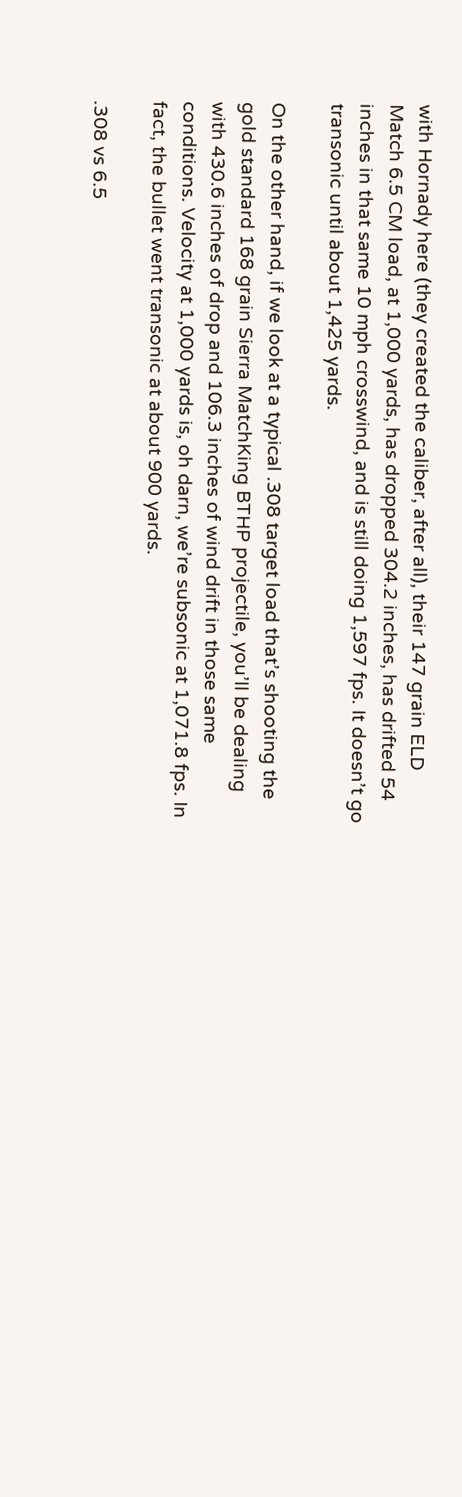with Hornady here (they created the caliber, after all), their 147 grain ELD Match 6.5 CM load, at 1,000 yards, has dropped 304.2 inches, has drifted 54 inches in that same 10 mph crosswind, and is still doing 1,597 fps. It doesn’t go transonic until about 1,425 yards.

On the other hand, if we look at a typical .308 target load that’s shooting the gold standard 168 grain Sierra MatchKing BTHP projectile, you’ll be dealing with 430.6 inches of drop and 106.3 inches of wind drift in those same conditions. Velocity at 1,000 yards is, oh darn, we’re subsonic at 1,071.8 fps. In fact, the bullet went transonic at about 900 yards.

.308 vs 6.5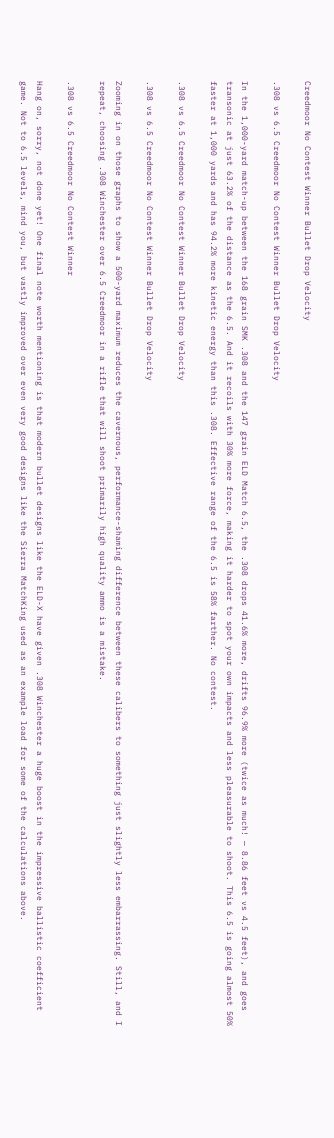Creedmoor No Contest Winner Bullet Drop Velocity

.308 vs 6.5 Creedmoor No Contest Winner Bullet Drop Velocity

In the 1,000-yard match-up between the 168 grain SMK .308 and the 147 grain ELD Match 6.5, the .308 drops 41.6% more, drifts 96.9% more (twice as much! — 8.86 feet vs 4.5 feet), and goes transonic at just 63.2% of the distance as the 6.5. And it recoils with 30% more force, making it harder to spot your own impacts and less pleasurable to shoot. This 6.5 is going almost 50% faster at 1,000 yards and has 94.2% more kinetic energy than this .308. Effective range of the 6.5 is 58% farther. No contest.

.308 vs 6.5 Creedmoor No Contest Winner Bullet Drop Velocity

.308 vs 6.5 Creedmoor No Contest Winner Bullet Drop Velocity

Zooming in on those graphs to show a 500-yard maximum reduces the cavernous, performance-shaming difference between these calibers to something just slightly less embarrassing. Still, and I repeat, choosing .308 Winchester over 6.5 Creedmoor in a rifle that will shoot primarily high quality ammo is a mistake.

.308 vs 6.5 Creedmoor No Contest Winner

Hang on, sorry, not done yet! One final note worth mentioning is that modern bullet designs like the ELD-X have given .308 Winchester a huge boost in the impressive ballistic coefficient game. Not to 6.5 levels, mind you, but vastly improved over even very good designs like the Sierra MatchKing used as an example load for some of the calculations above.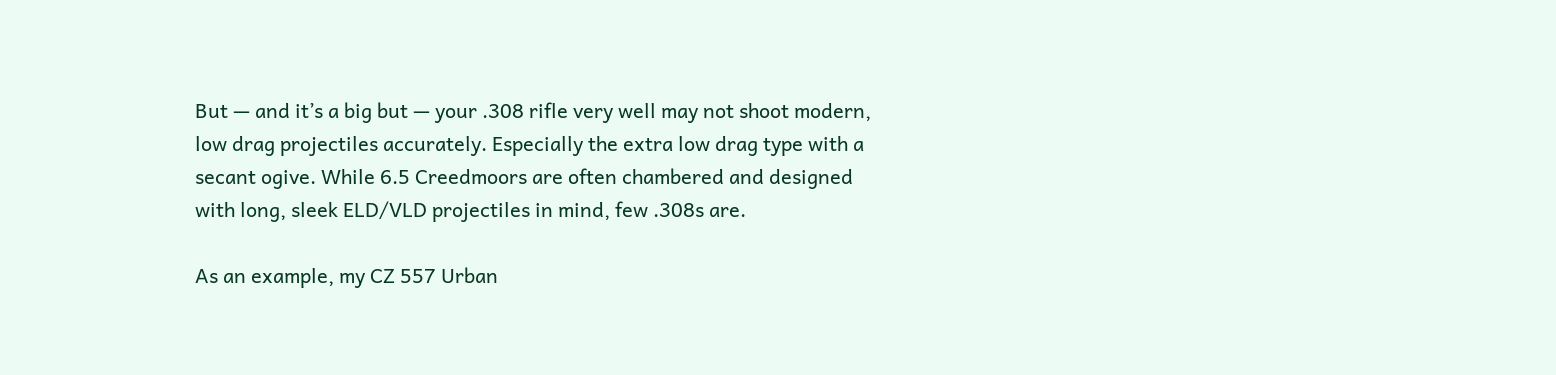But — and it’s a big but — your .308 rifle very well may not shoot modern, low drag projectiles accurately. Especially the extra low drag type with a secant ogive. While 6.5 Creedmoors are often chambered and designed with long, sleek ELD/VLD projectiles in mind, few .308s are.

As an example, my CZ 557 Urban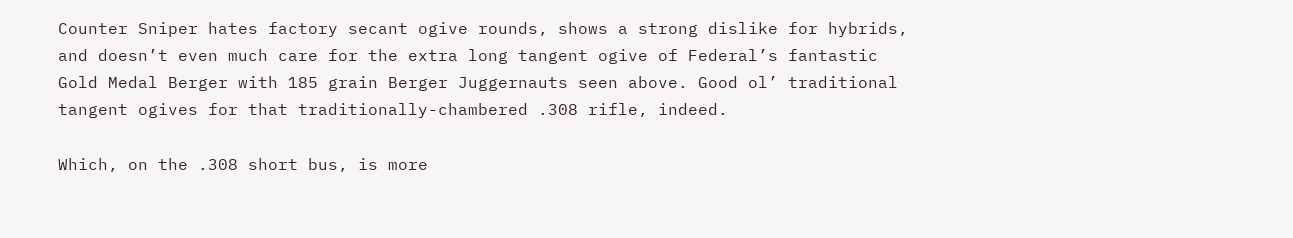Counter Sniper hates factory secant ogive rounds, shows a strong dislike for hybrids, and doesn’t even much care for the extra long tangent ogive of Federal’s fantastic Gold Medal Berger with 185 grain Berger Juggernauts seen above. Good ol’ traditional tangent ogives for that traditionally-chambered .308 rifle, indeed.

Which, on the .308 short bus, is more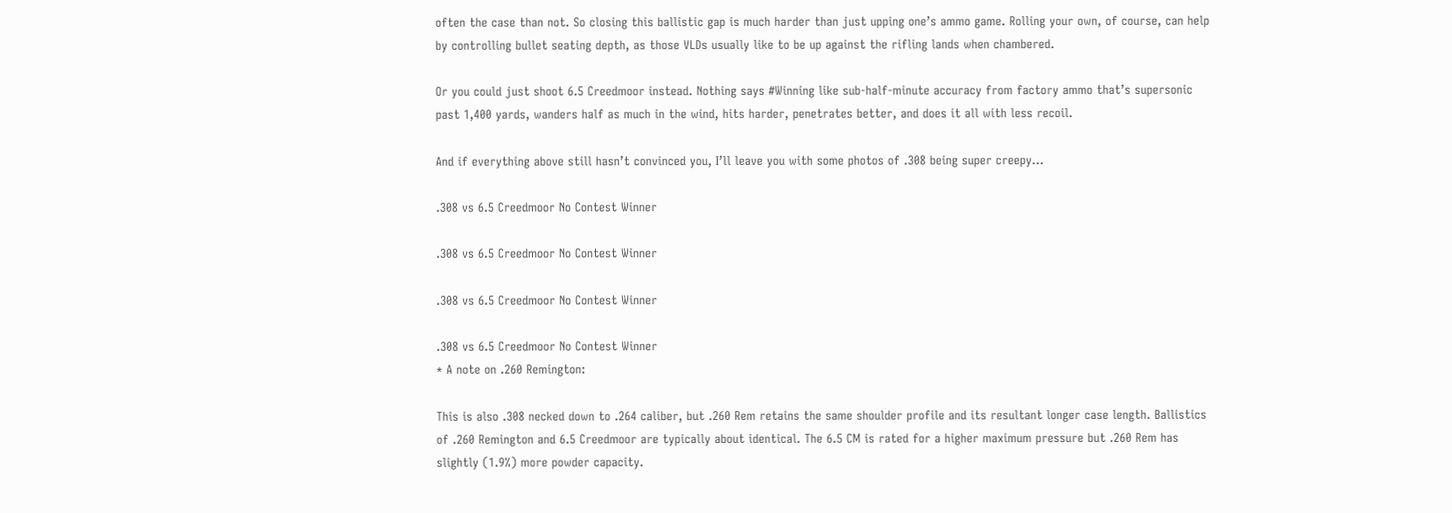often the case than not. So closing this ballistic gap is much harder than just upping one’s ammo game. Rolling your own, of course, can help by controlling bullet seating depth, as those VLDs usually like to be up against the rifling lands when chambered.

Or you could just shoot 6.5 Creedmoor instead. Nothing says #Winning like sub-half-minute accuracy from factory ammo that’s supersonic past 1,400 yards, wanders half as much in the wind, hits harder, penetrates better, and does it all with less recoil.

And if everything above still hasn’t convinced you, I’ll leave you with some photos of .308 being super creepy…

.308 vs 6.5 Creedmoor No Contest Winner

.308 vs 6.5 Creedmoor No Contest Winner

.308 vs 6.5 Creedmoor No Contest Winner

.308 vs 6.5 Creedmoor No Contest Winner
* A note on .260 Remington:

This is also .308 necked down to .264 caliber, but .260 Rem retains the same shoulder profile and its resultant longer case length. Ballistics of .260 Remington and 6.5 Creedmoor are typically about identical. The 6.5 CM is rated for a higher maximum pressure but .260 Rem has slightly (1.9%) more powder capacity.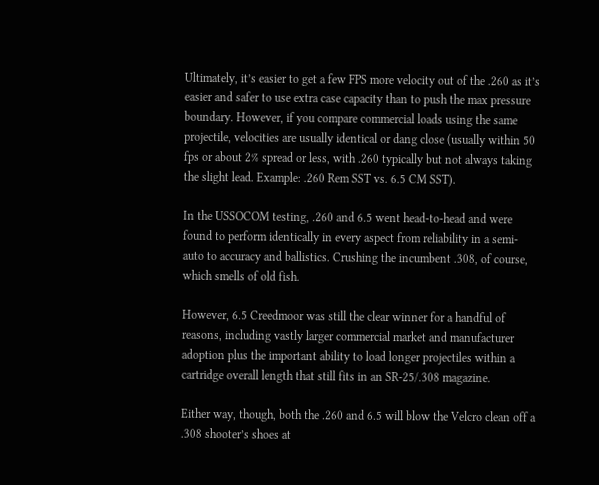Ultimately, it’s easier to get a few FPS more velocity out of the .260 as it’s easier and safer to use extra case capacity than to push the max pressure boundary. However, if you compare commercial loads using the same projectile, velocities are usually identical or dang close (usually within 50 fps or about 2% spread or less, with .260 typically but not always taking the slight lead. Example: .260 Rem SST vs. 6.5 CM SST).

In the USSOCOM testing, .260 and 6.5 went head-to-head and were found to perform identically in every aspect from reliability in a semi-auto to accuracy and ballistics. Crushing the incumbent .308, of course, which smells of old fish.

However, 6.5 Creedmoor was still the clear winner for a handful of reasons, including vastly larger commercial market and manufacturer adoption plus the important ability to load longer projectiles within a cartridge overall length that still fits in an SR-25/.308 magazine.

Either way, though, both the .260 and 6.5 will blow the Velcro clean off a .308 shooter’s shoes at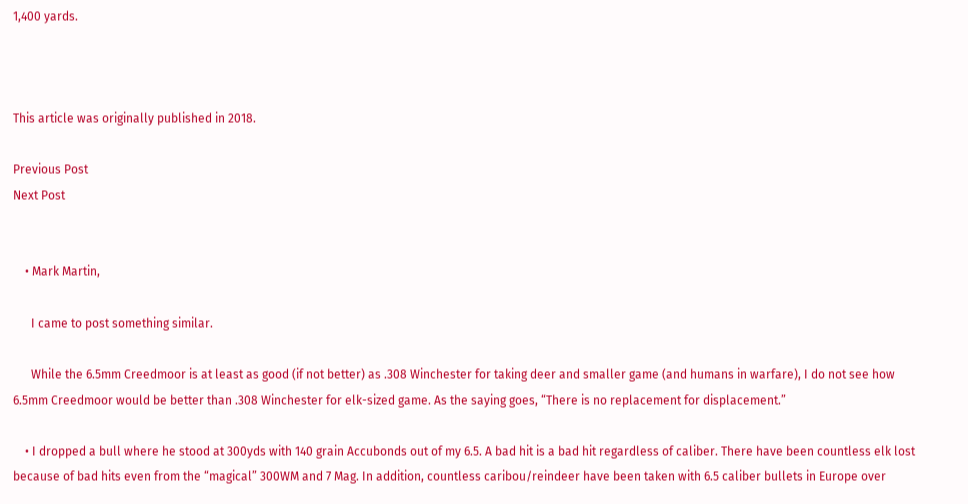1,400 yards.



This article was originally published in 2018.

Previous Post
Next Post


    • Mark Martin,

      I came to post something similar.

      While the 6.5mm Creedmoor is at least as good (if not better) as .308 Winchester for taking deer and smaller game (and humans in warfare), I do not see how 6.5mm Creedmoor would be better than .308 Winchester for elk-sized game. As the saying goes, “There is no replacement for displacement.”

    • I dropped a bull where he stood at 300yds with 140 grain Accubonds out of my 6.5. A bad hit is a bad hit regardless of caliber. There have been countless elk lost because of bad hits even from the “magical” 300WM and 7 Mag. In addition, countless caribou/reindeer have been taken with 6.5 caliber bullets in Europe over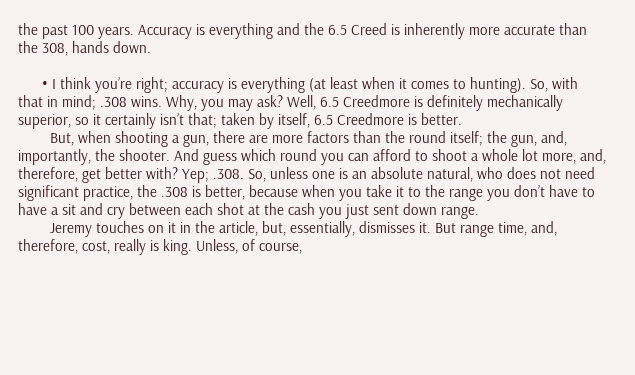the past 100 years. Accuracy is everything and the 6.5 Creed is inherently more accurate than the 308, hands down.

      • I think you’re right; accuracy is everything (at least when it comes to hunting). So, with that in mind; .308 wins. Why, you may ask? Well, 6.5 Creedmore is definitely mechanically superior, so it certainly isn’t that; taken by itself, 6.5 Creedmore is better.
        But, when shooting a gun, there are more factors than the round itself; the gun, and, importantly, the shooter. And guess which round you can afford to shoot a whole lot more, and, therefore, get better with? Yep; .308. So, unless one is an absolute natural, who does not need significant practice, the .308 is better, because when you take it to the range you don’t have to have a sit and cry between each shot at the cash you just sent down range.
        Jeremy touches on it in the article, but, essentially, dismisses it. But range time, and, therefore, cost, really is king. Unless, of course,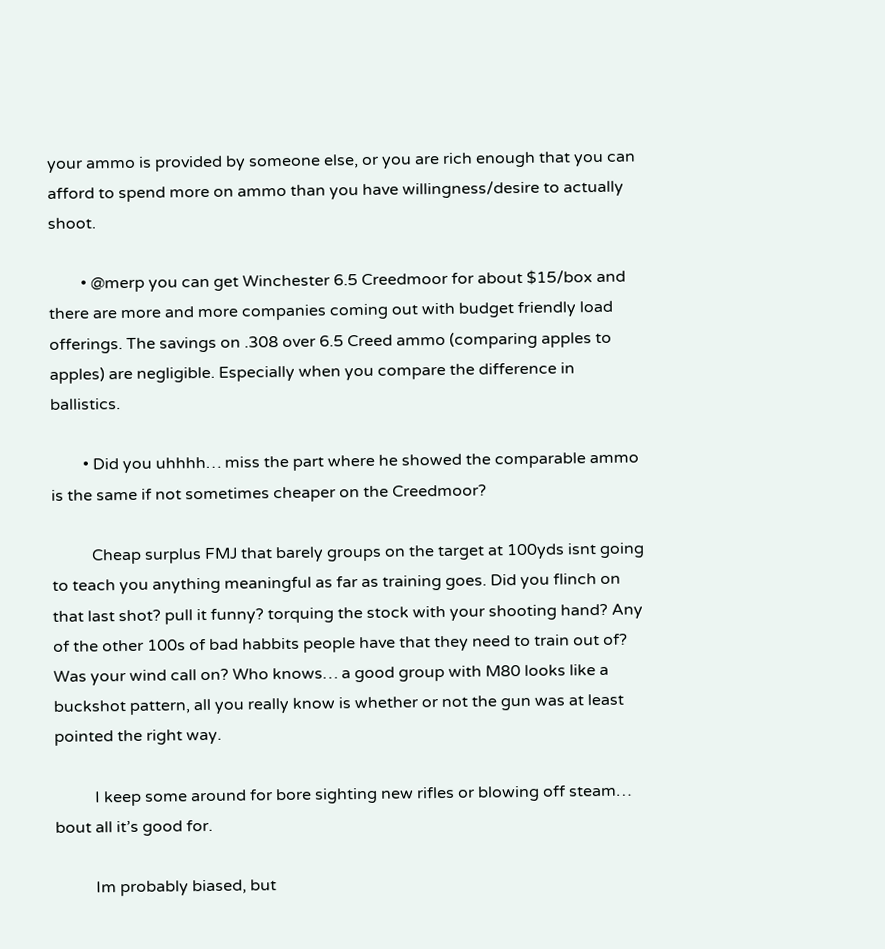your ammo is provided by someone else, or you are rich enough that you can afford to spend more on ammo than you have willingness/desire to actually shoot.

        • @merp you can get Winchester 6.5 Creedmoor for about $15/box and there are more and more companies coming out with budget friendly load offerings. The savings on .308 over 6.5 Creed ammo (comparing apples to apples) are negligible. Especially when you compare the difference in ballistics.

        • Did you uhhhh… miss the part where he showed the comparable ammo is the same if not sometimes cheaper on the Creedmoor?

          Cheap surplus FMJ that barely groups on the target at 100yds isnt going to teach you anything meaningful as far as training goes. Did you flinch on that last shot? pull it funny? torquing the stock with your shooting hand? Any of the other 100s of bad habbits people have that they need to train out of? Was your wind call on? Who knows… a good group with M80 looks like a buckshot pattern, all you really know is whether or not the gun was at least pointed the right way.

          I keep some around for bore sighting new rifles or blowing off steam… bout all it’s good for.

          Im probably biased, but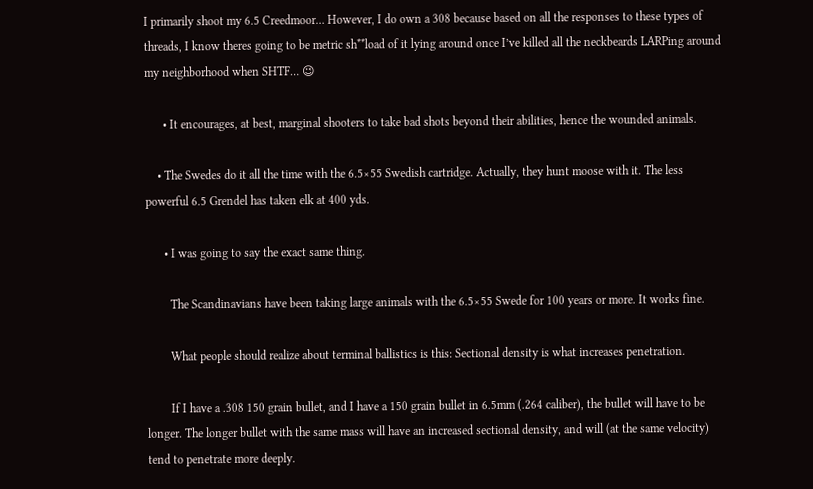I primarily shoot my 6.5 Creedmoor… However, I do own a 308 because based on all the responses to these types of threads, I know theres going to be metric sh**load of it lying around once I’ve killed all the neckbeards LARPing around my neighborhood when SHTF… 😉

      • It encourages, at best, marginal shooters to take bad shots beyond their abilities, hence the wounded animals.

    • The Swedes do it all the time with the 6.5×55 Swedish cartridge. Actually, they hunt moose with it. The less powerful 6.5 Grendel has taken elk at 400 yds.

      • I was going to say the exact same thing.

        The Scandinavians have been taking large animals with the 6.5×55 Swede for 100 years or more. It works fine.

        What people should realize about terminal ballistics is this: Sectional density is what increases penetration.

        If I have a .308 150 grain bullet, and I have a 150 grain bullet in 6.5mm (.264 caliber), the bullet will have to be longer. The longer bullet with the same mass will have an increased sectional density, and will (at the same velocity) tend to penetrate more deeply.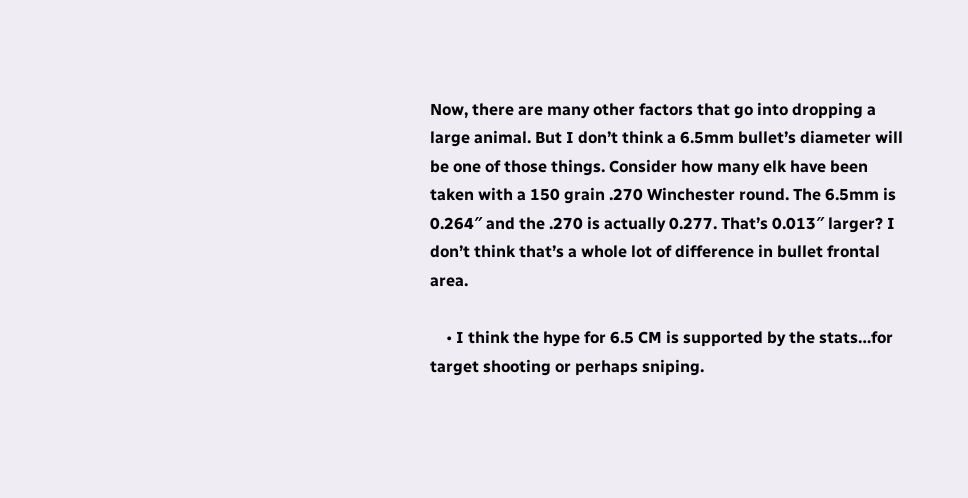Now, there are many other factors that go into dropping a large animal. But I don’t think a 6.5mm bullet’s diameter will be one of those things. Consider how many elk have been taken with a 150 grain .270 Winchester round. The 6.5mm is 0.264″ and the .270 is actually 0.277. That’s 0.013″ larger? I don’t think that’s a whole lot of difference in bullet frontal area.

    • I think the hype for 6.5 CM is supported by the stats…for target shooting or perhaps sniping.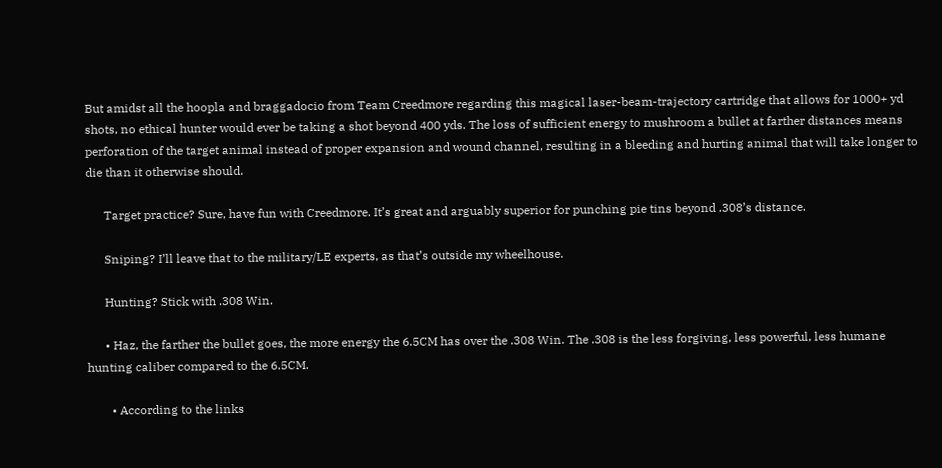But amidst all the hoopla and braggadocio from Team Creedmore regarding this magical laser-beam-trajectory cartridge that allows for 1000+ yd shots, no ethical hunter would ever be taking a shot beyond 400 yds. The loss of sufficient energy to mushroom a bullet at farther distances means perforation of the target animal instead of proper expansion and wound channel, resulting in a bleeding and hurting animal that will take longer to die than it otherwise should.

      Target practice? Sure, have fun with Creedmore. It’s great and arguably superior for punching pie tins beyond .308’s distance.

      Sniping? I’ll leave that to the military/LE experts, as that’s outside my wheelhouse.

      Hunting? Stick with .308 Win.

      • Haz, the farther the bullet goes, the more energy the 6.5CM has over the .308 Win. The .308 is the less forgiving, less powerful, less humane hunting caliber compared to the 6.5CM.

        • According to the links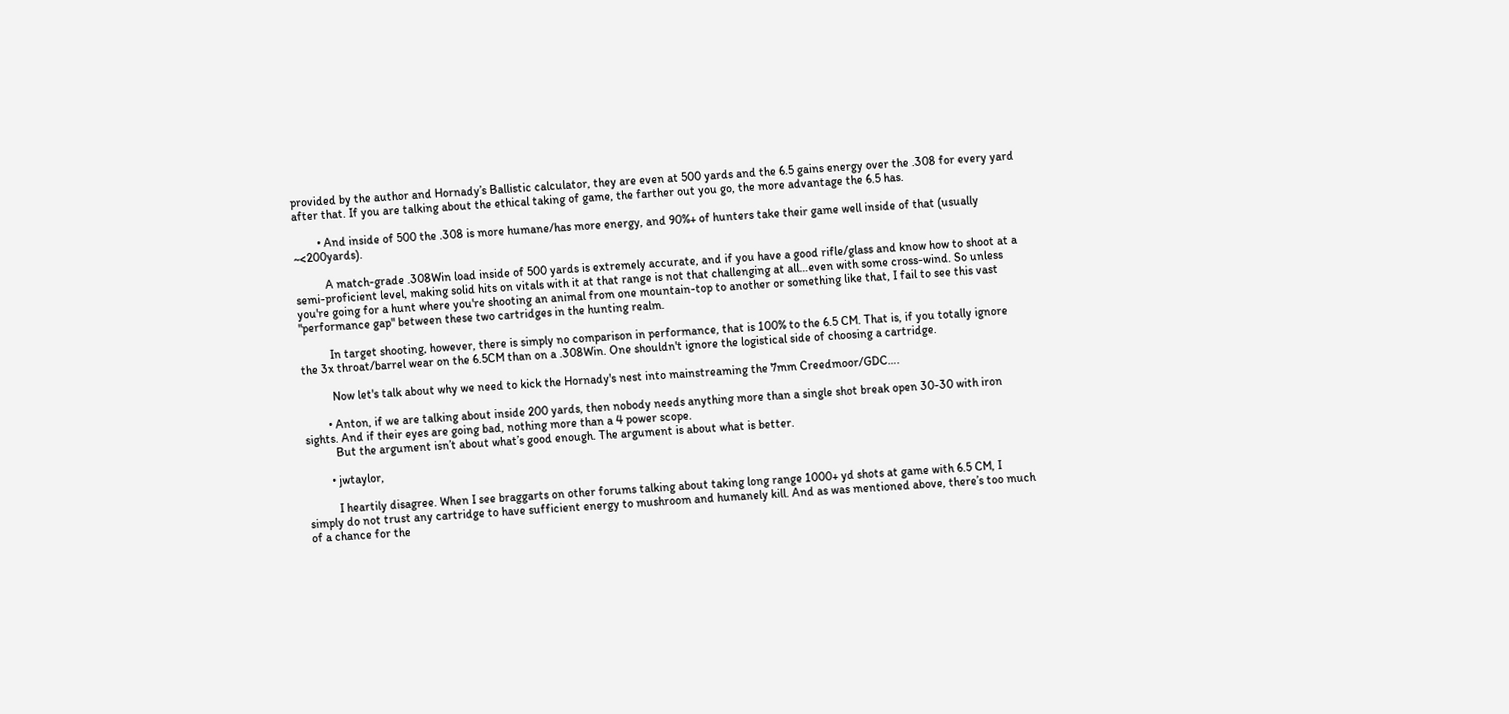provided by the author and Hornady’s Ballistic calculator, they are even at 500 yards and the 6.5 gains energy over the .308 for every yard after that. If you are talking about the ethical taking of game, the farther out you go, the more advantage the 6.5 has.

        • And inside of 500 the .308 is more humane/has more energy, and 90%+ of hunters take their game well inside of that (usually ~<200yards).

          A match-grade .308Win load inside of 500 yards is extremely accurate, and if you have a good rifle/glass and know how to shoot at a semi-proficient level, making solid hits on vitals with it at that range is not that challenging at all…even with some cross-wind. So unless you're going for a hunt where you're shooting an animal from one mountain-top to another or something like that, I fail to see this vast "performance gap" between these two cartridges in the hunting realm.

          In target shooting, however, there is simply no comparison in performance, that is 100% to the 6.5 CM. That is, if you totally ignore the 3x throat/barrel wear on the 6.5CM than on a .308Win. One shouldn't ignore the logistical side of choosing a cartridge.

          Now let's talk about why we need to kick the Hornady's nest into mainstreaming the 7mm Creedmoor/GDC….

        • Anton, if we are talking about inside 200 yards, then nobody needs anything more than a single shot break open 30-30 with iron sights. And if their eyes are going bad, nothing more than a 4 power scope.
          But the argument isn’t about what’s good enough. The argument is about what is better.

        • jwtaylor,

          I heartily disagree. When I see braggarts on other forums talking about taking long range 1000+ yd shots at game with 6.5 CM, I simply do not trust any cartridge to have sufficient energy to mushroom and humanely kill. And as was mentioned above, there’s too much of a chance for the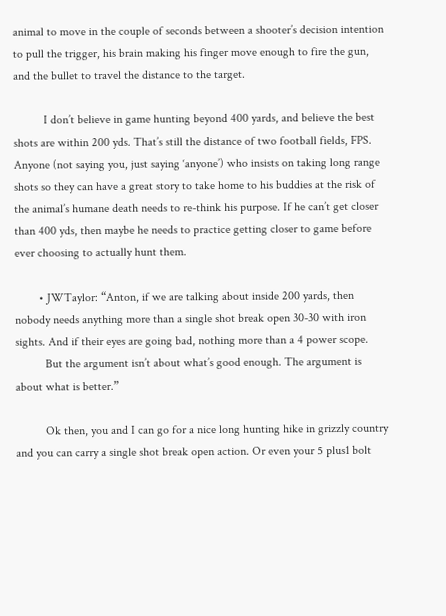animal to move in the couple of seconds between a shooter’s decision intention to pull the trigger, his brain making his finger move enough to fire the gun, and the bullet to travel the distance to the target.

          I don’t believe in game hunting beyond 400 yards, and believe the best shots are within 200 yds. That’s still the distance of two football fields, FPS. Anyone (not saying you, just saying ‘anyone’) who insists on taking long range shots so they can have a great story to take home to his buddies at the risk of the animal’s humane death needs to re-think his purpose. If he can’t get closer than 400 yds, then maybe he needs to practice getting closer to game before ever choosing to actually hunt them.

        • JWTaylor: “Anton, if we are talking about inside 200 yards, then nobody needs anything more than a single shot break open 30-30 with iron sights. And if their eyes are going bad, nothing more than a 4 power scope.
          But the argument isn’t about what’s good enough. The argument is about what is better.”

          Ok then, you and I can go for a nice long hunting hike in grizzly country and you can carry a single shot break open action. Or even your 5 plus1 bolt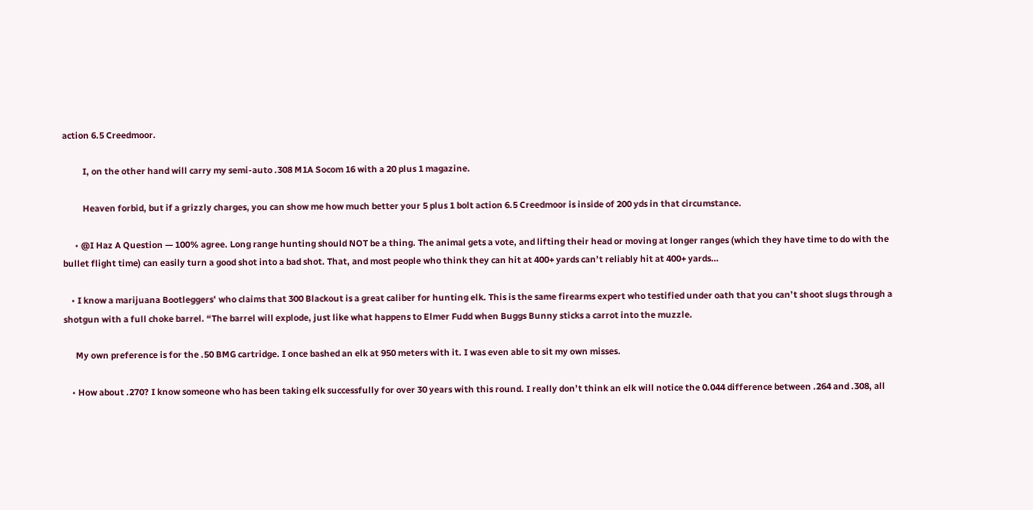action 6.5 Creedmoor.

          I, on the other hand will carry my semi-auto .308 M1A Socom 16 with a 20 plus 1 magazine.

          Heaven forbid, but if a grizzly charges, you can show me how much better your 5 plus 1 bolt action 6.5 Creedmoor is inside of 200 yds in that circumstance.

      • @I Haz A Question — 100% agree. Long range hunting should NOT be a thing. The animal gets a vote, and lifting their head or moving at longer ranges (which they have time to do with the bullet flight time) can easily turn a good shot into a bad shot. That, and most people who think they can hit at 400+ yards can’t reliably hit at 400+ yards…

    • I know a marijuana Bootleggers’ who claims that 300 Blackout is a great caliber for hunting elk. This is the same firearms expert who testified under oath that you can’t shoot slugs through a shotgun with a full choke barrel. “The barrel will explode, just like what happens to Elmer Fudd when Buggs Bunny sticks a carrot into the muzzle.

      My own preference is for the .50 BMG cartridge. I once bashed an elk at 950 meters with it. I was even able to sit my own misses.

    • How about .270? I know someone who has been taking elk successfully for over 30 years with this round. I really don’t think an elk will notice the 0.044 difference between .264 and .308, all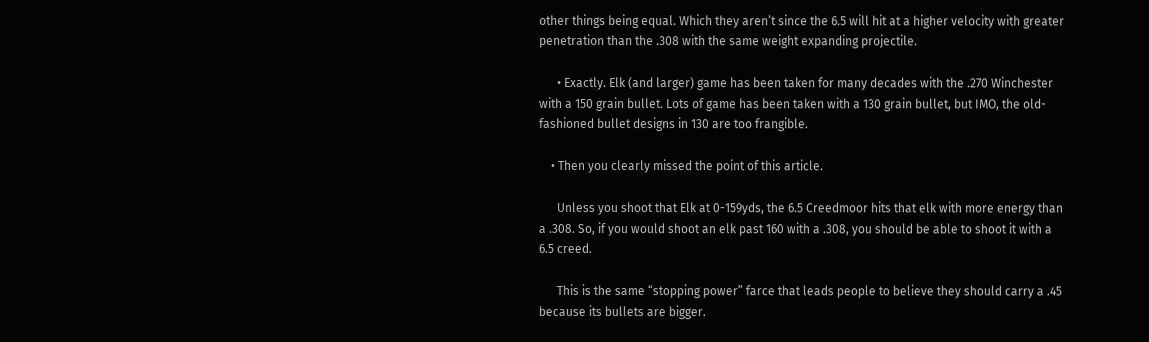other things being equal. Which they aren’t since the 6.5 will hit at a higher velocity with greater penetration than the .308 with the same weight expanding projectile.

      • Exactly. Elk (and larger) game has been taken for many decades with the .270 Winchester with a 150 grain bullet. Lots of game has been taken with a 130 grain bullet, but IMO, the old-fashioned bullet designs in 130 are too frangible.

    • Then you clearly missed the point of this article.

      Unless you shoot that Elk at 0-159yds, the 6.5 Creedmoor hits that elk with more energy than a .308. So, if you would shoot an elk past 160 with a .308, you should be able to shoot it with a 6.5 creed.

      This is the same “stopping power” farce that leads people to believe they should carry a .45 because its bullets are bigger.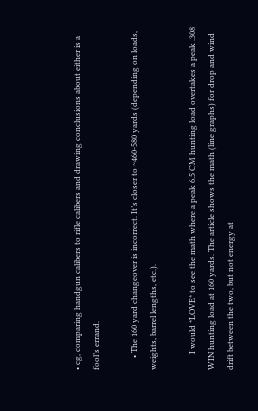• cg, comparing handgun calibers to rifle calibers and drawing conclusions about either is a fool’s errand.

      • The 160 yard changeover is incorrect. It’s closer to ~460-580 yards (depending on loads, weights, barrel lengths, etc.).

        I would *LOVE* to see the math where a peak 6.5 CM hunting load overtakes a peak .308 WIN hunting load at 160 yards. The article shows the math (line graphs) for drop and wind drift between the two, but not energy at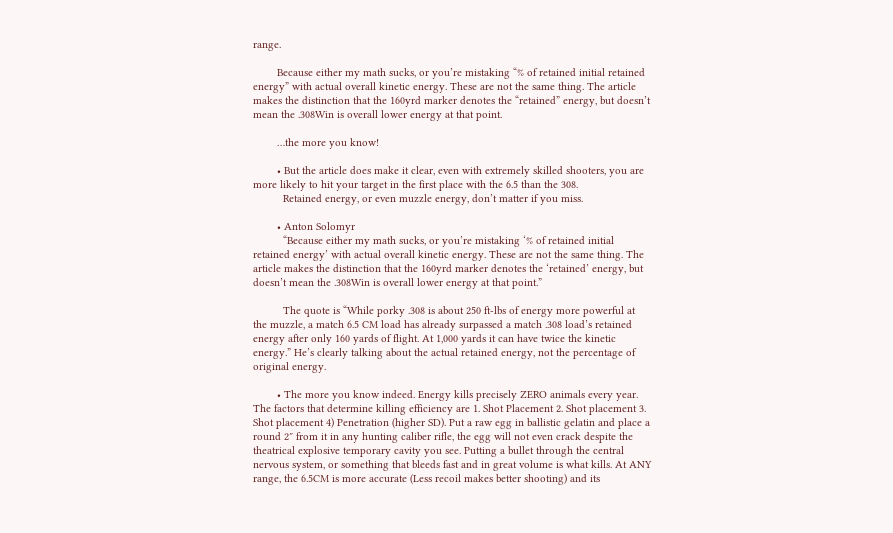range.

        Because either my math sucks, or you’re mistaking “% of retained initial retained energy” with actual overall kinetic energy. These are not the same thing. The article makes the distinction that the 160yrd marker denotes the “retained” energy, but doesn’t mean the .308Win is overall lower energy at that point.

        …the more you know!

        • But the article does make it clear, even with extremely skilled shooters, you are more likely to hit your target in the first place with the 6.5 than the 308.
          Retained energy, or even muzzle energy, don’t matter if you miss.

        • Anton Solomyr
          “Because either my math sucks, or you’re mistaking ‘% of retained initial retained energy’ with actual overall kinetic energy. These are not the same thing. The article makes the distinction that the 160yrd marker denotes the ‘retained’ energy, but doesn’t mean the .308Win is overall lower energy at that point.”

          The quote is “While porky .308 is about 250 ft-lbs of energy more powerful at the muzzle, a match 6.5 CM load has already surpassed a match .308 load’s retained energy after only 160 yards of flight. At 1,000 yards it can have twice the kinetic energy.” He’s clearly talking about the actual retained energy, not the percentage of original energy.

        • The more you know indeed. Energy kills precisely ZERO animals every year. The factors that determine killing efficiency are 1. Shot Placement 2. Shot placement 3. Shot placement 4) Penetration (higher SD). Put a raw egg in ballistic gelatin and place a round 2″ from it in any hunting caliber rifle, the egg will not even crack despite the theatrical explosive temporary cavity you see. Putting a bullet through the central nervous system, or something that bleeds fast and in great volume is what kills. At ANY range, the 6.5CM is more accurate (Less recoil makes better shooting) and its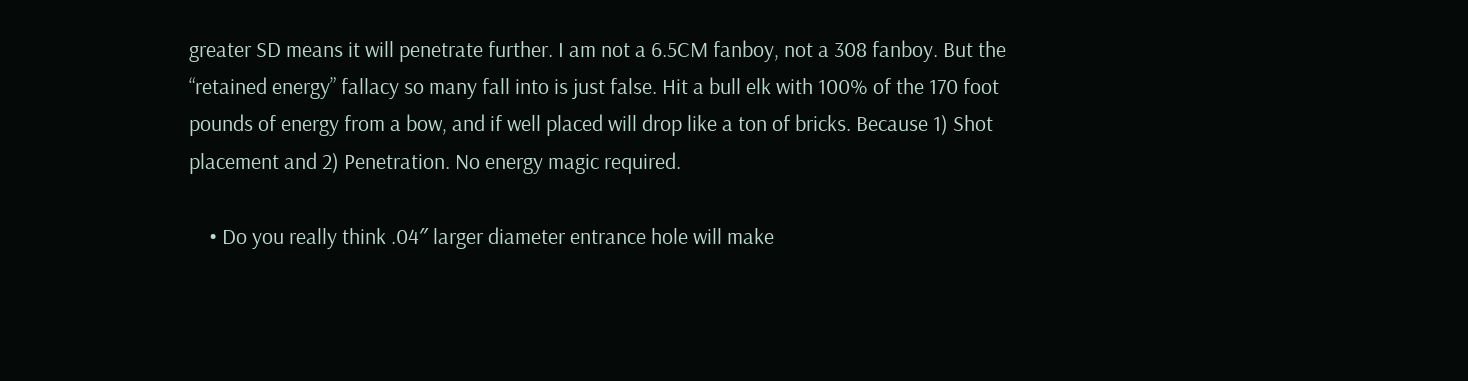greater SD means it will penetrate further. I am not a 6.5CM fanboy, not a 308 fanboy. But the “retained energy” fallacy so many fall into is just false. Hit a bull elk with 100% of the 170 foot pounds of energy from a bow, and if well placed will drop like a ton of bricks. Because 1) Shot placement and 2) Penetration. No energy magic required.

    • Do you really think .04″ larger diameter entrance hole will make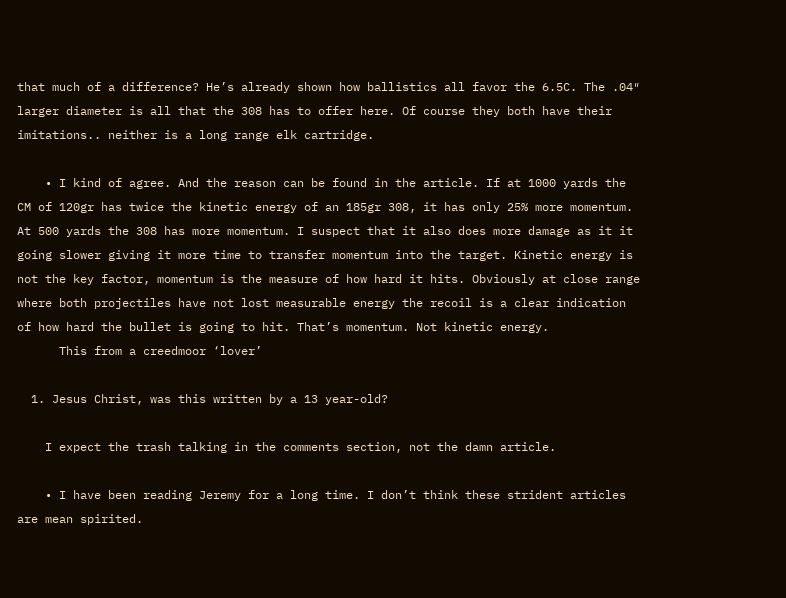that much of a difference? He’s already shown how ballistics all favor the 6.5C. The .04″ larger diameter is all that the 308 has to offer here. Of course they both have their imitations.. neither is a long range elk cartridge.

    • I kind of agree. And the reason can be found in the article. If at 1000 yards the CM of 120gr has twice the kinetic energy of an 185gr 308, it has only 25% more momentum. At 500 yards the 308 has more momentum. I suspect that it also does more damage as it it going slower giving it more time to transfer momentum into the target. Kinetic energy is not the key factor, momentum is the measure of how hard it hits. Obviously at close range where both projectiles have not lost measurable energy the recoil is a clear indication of how hard the bullet is going to hit. That’s momentum. Not kinetic energy.
      This from a creedmoor ‘lover’

  1. Jesus Christ, was this written by a 13 year-old?

    I expect the trash talking in the comments section, not the damn article.

    • I have been reading Jeremy for a long time. I don’t think these strident articles are mean spirited.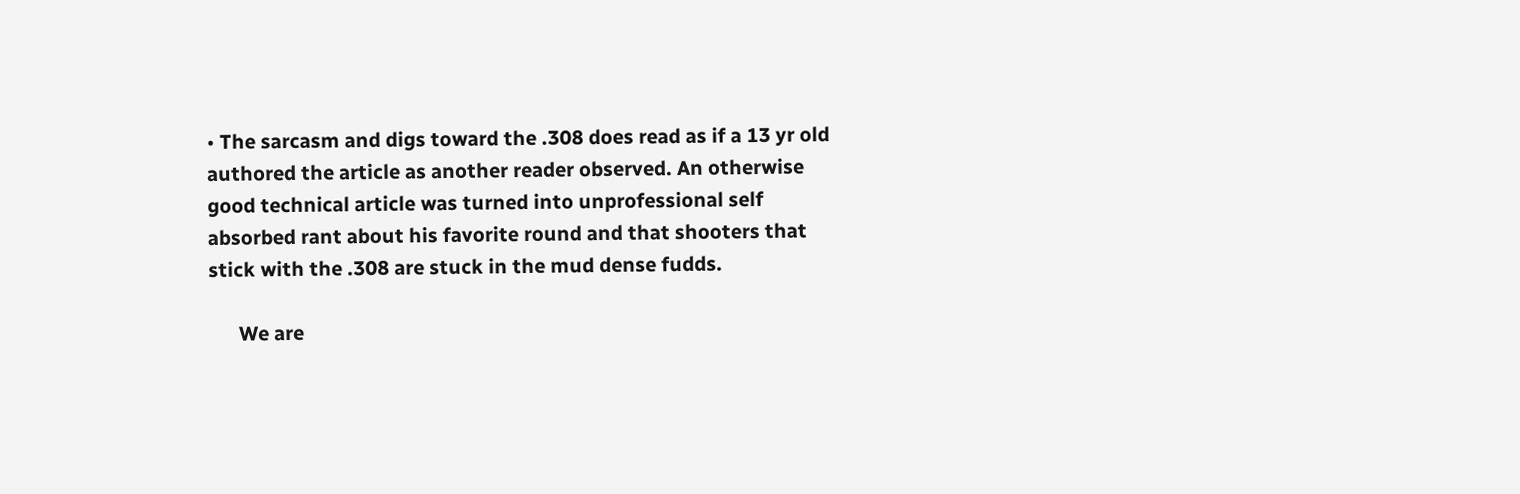• The sarcasm and digs toward the .308 does read as if a 13 yr old authored the article as another reader observed. An otherwise good technical article was turned into unprofessional self absorbed rant about his favorite round and that shooters that stick with the .308 are stuck in the mud dense fudds.

      We are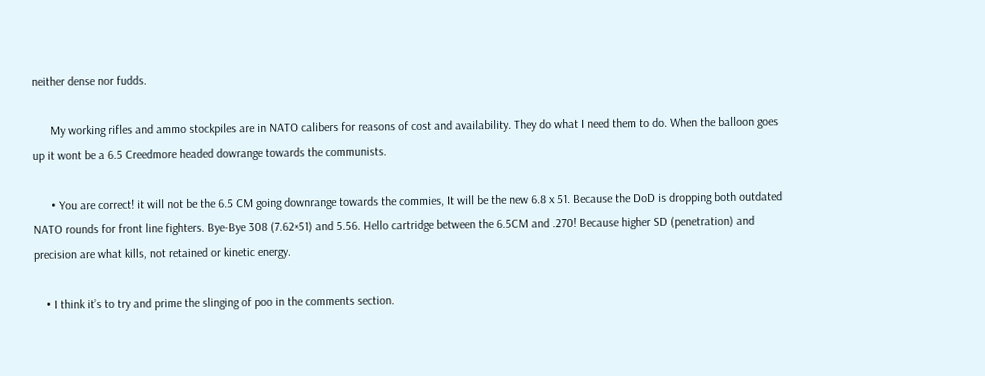neither dense nor fudds.

      My working rifles and ammo stockpiles are in NATO calibers for reasons of cost and availability. They do what I need them to do. When the balloon goes up it wont be a 6.5 Creedmore headed dowrange towards the communists.

      • You are correct! it will not be the 6.5 CM going downrange towards the commies, It will be the new 6.8 x 51. Because the DoD is dropping both outdated NATO rounds for front line fighters. Bye-Bye 308 (7.62×51) and 5.56. Hello cartridge between the 6.5CM and .270! Because higher SD (penetration) and precision are what kills, not retained or kinetic energy.

    • I think it’s to try and prime the slinging of poo in the comments section.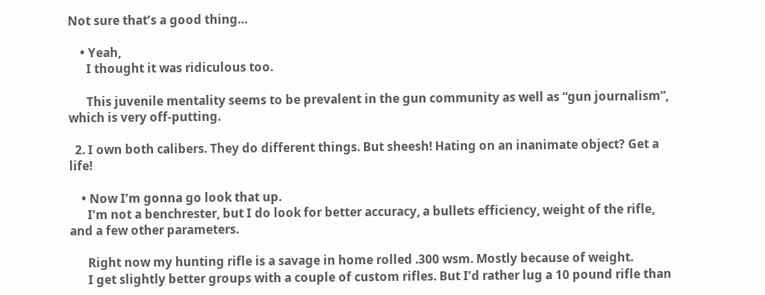Not sure that’s a good thing…

    • Yeah,
      I thought it was ridiculous too.

      This juvenile mentality seems to be prevalent in the gun community as well as “gun journalism”, which is very off-putting.

  2. I own both calibers. They do different things. But sheesh! Hating on an inanimate object? Get a life!

    • Now I’m gonna go look that up.
      I’m not a benchrester, but I do look for better accuracy, a bullets efficiency, weight of the rifle, and a few other parameters.

      Right now my hunting rifle is a savage in home rolled .300 wsm. Mostly because of weight.
      I get slightly better groups with a couple of custom rifles. But I’d rather lug a 10 pound rifle than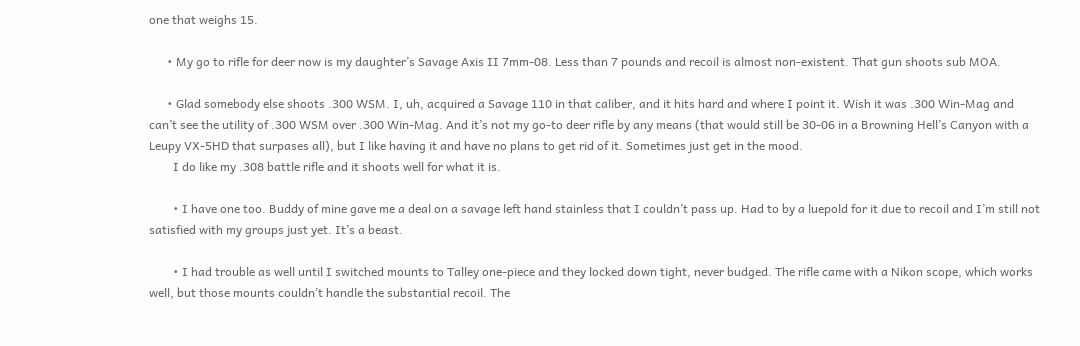one that weighs 15.

      • My go to rifle for deer now is my daughter’s Savage Axis II 7mm-08. Less than 7 pounds and recoil is almost non-existent. That gun shoots sub MOA.

      • Glad somebody else shoots .300 WSM. I, uh, acquired a Savage 110 in that caliber, and it hits hard and where I point it. Wish it was .300 Win-Mag and can’t see the utility of .300 WSM over .300 Win-Mag. And it’s not my go-to deer rifle by any means (that would still be 30-06 in a Browning Hell’s Canyon with a Leupy VX-5HD that surpases all), but I like having it and have no plans to get rid of it. Sometimes just get in the mood.
        I do like my .308 battle rifle and it shoots well for what it is.

        • I have one too. Buddy of mine gave me a deal on a savage left hand stainless that I couldn’t pass up. Had to by a luepold for it due to recoil and I’m still not satisfied with my groups just yet. It’s a beast.

        • I had trouble as well until I switched mounts to Talley one-piece and they locked down tight, never budged. The rifle came with a Nikon scope, which works well, but those mounts couldn’t handle the substantial recoil. The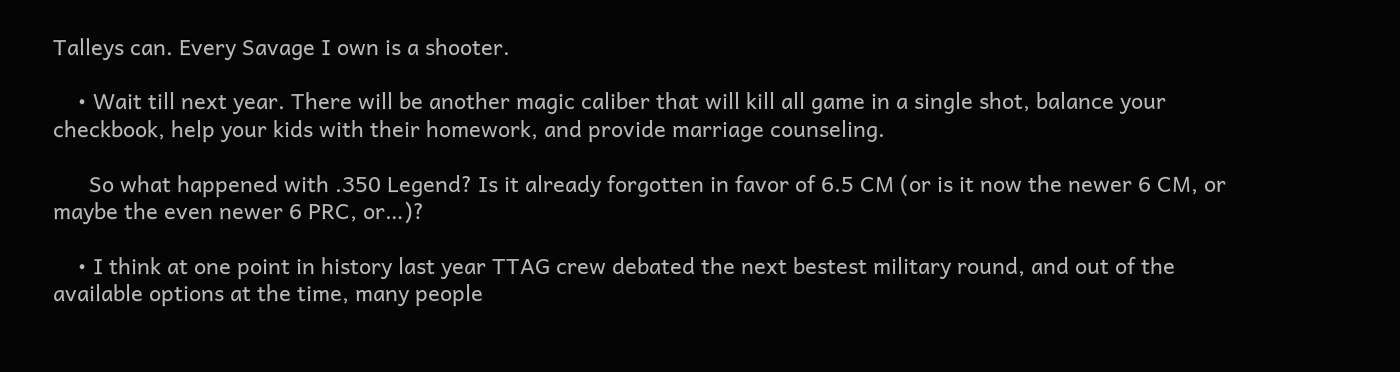Talleys can. Every Savage I own is a shooter.

    • Wait till next year. There will be another magic caliber that will kill all game in a single shot, balance your checkbook, help your kids with their homework, and provide marriage counseling.

      So what happened with .350 Legend? Is it already forgotten in favor of 6.5 CM (or is it now the newer 6 CM, or maybe the even newer 6 PRC, or…)?

    • I think at one point in history last year TTAG crew debated the next bestest military round, and out of the available options at the time, many people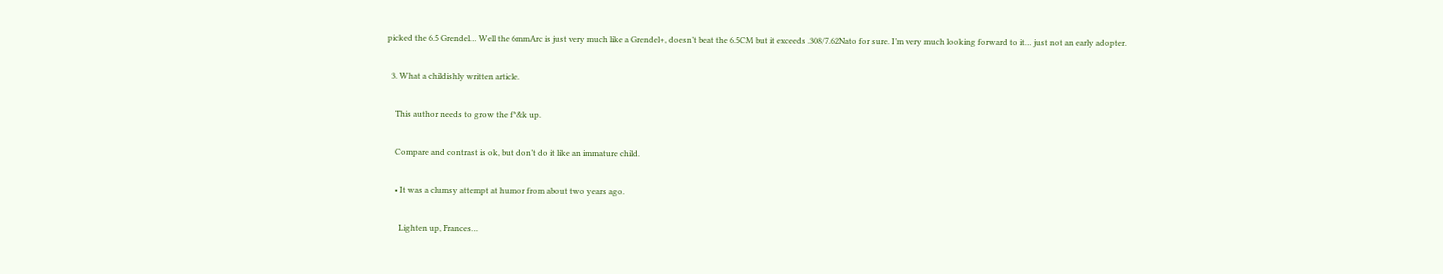picked the 6.5 Grendel… Well the 6mmArc is just very much like a Grendel+, doesn’t beat the 6.5CM but it exceeds .308/7.62Nato for sure. I’m very much looking forward to it… just not an early adopter.

  3. What a childishly written article.

    This author needs to grow the f*&k up.

    Compare and contrast is ok, but don’t do it like an immature child.

    • It was a clumsy attempt at humor from about two years ago.

      Lighten up, Frances…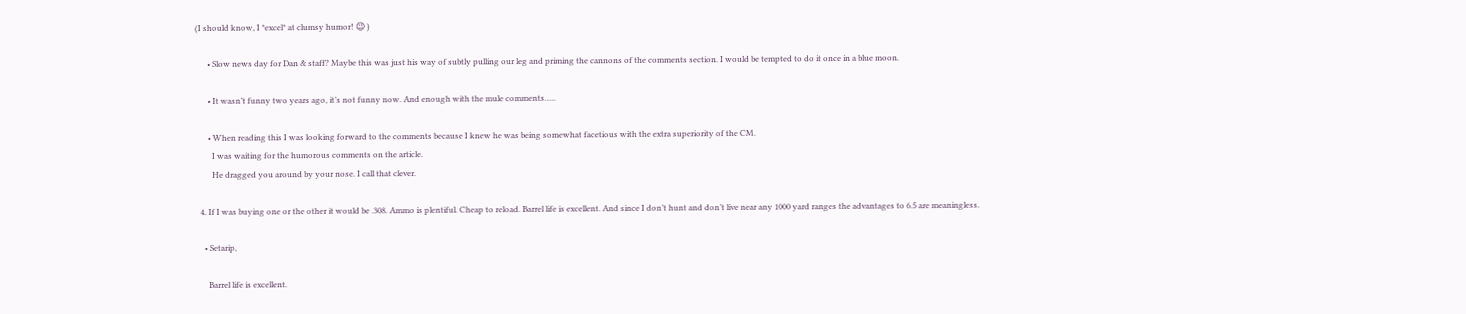(I should know, I *excel* at clumsy humor! 😉 )

      • Slow news day for Dan & staff? Maybe this was just his way of subtly pulling our leg and priming the cannons of the comments section. I would be tempted to do it once in a blue moon.

      • It wasn’t funny two years ago, it’s not funny now. And enough with the mule comments…..

      • When reading this I was looking forward to the comments because I knew he was being somewhat facetious with the extra superiority of the CM.
        I was waiting for the humorous comments on the article.
        He dragged you around by your nose. I call that clever.

  4. If I was buying one or the other it would be .308. Ammo is plentiful. Cheap to reload. Barrel life is excellent. And since I don’t hunt and don’t live near any 1000 yard ranges the advantages to 6.5 are meaningless.

    • Setarip,

      Barrel life is excellent.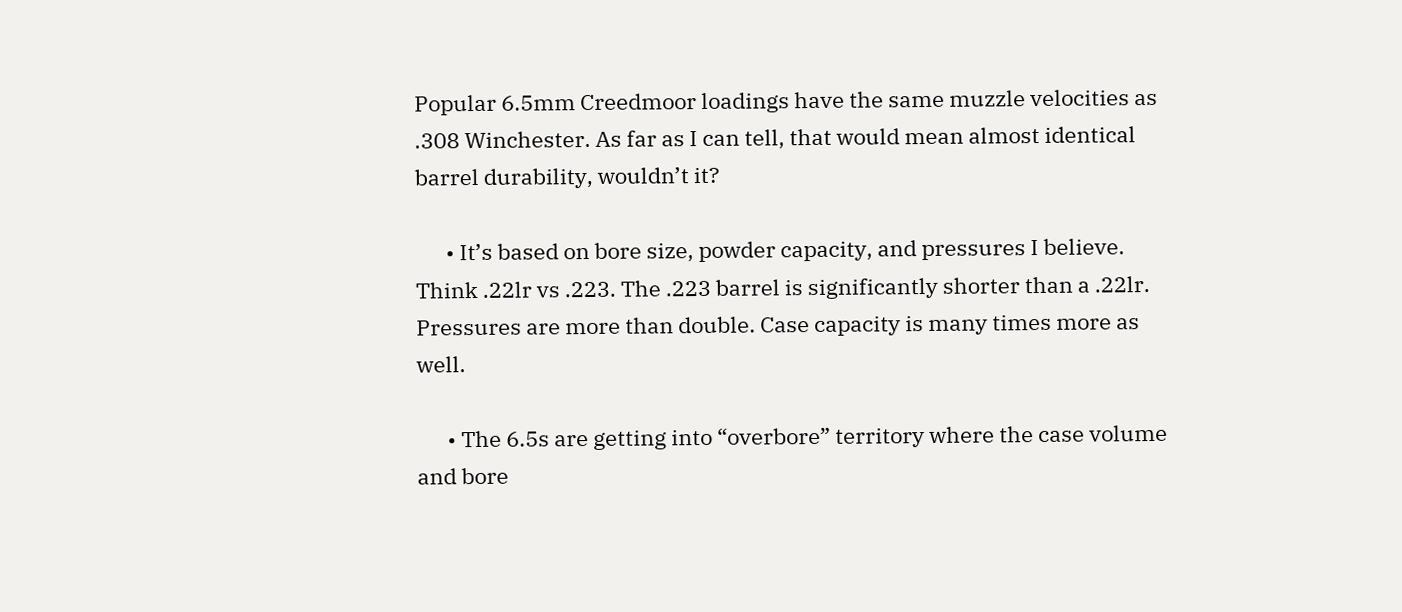Popular 6.5mm Creedmoor loadings have the same muzzle velocities as .308 Winchester. As far as I can tell, that would mean almost identical barrel durability, wouldn’t it?

      • It’s based on bore size, powder capacity, and pressures I believe. Think .22lr vs .223. The .223 barrel is significantly shorter than a .22lr. Pressures are more than double. Case capacity is many times more as well.

      • The 6.5s are getting into “overbore” territory where the case volume and bore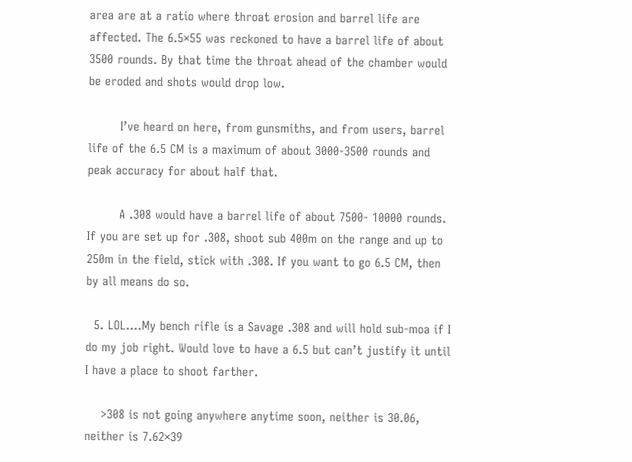area are at a ratio where throat erosion and barrel life are affected. The 6.5×55 was reckoned to have a barrel life of about 3500 rounds. By that time the throat ahead of the chamber would be eroded and shots would drop low.

        I’ve heard on here, from gunsmiths, and from users, barrel life of the 6.5 CM is a maximum of about 3000-3500 rounds and peak accuracy for about half that.

        A .308 would have a barrel life of about 7500- 10000 rounds. If you are set up for .308, shoot sub 400m on the range and up to 250m in the field, stick with .308. If you want to go 6.5 CM, then by all means do so.

  5. LOL….My bench rifle is a Savage .308 and will hold sub-moa if I do my job right. Would love to have a 6.5 but can’t justify it until I have a place to shoot farther.

    >308 is not going anywhere anytime soon, neither is 30.06, neither is 7.62×39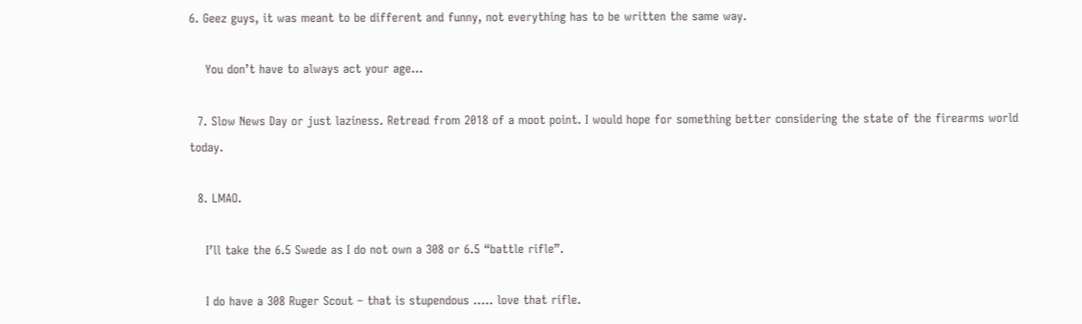6. Geez guys, it was meant to be different and funny, not everything has to be written the same way.

    You don’t have to always act your age…

  7. Slow News Day or just laziness. Retread from 2018 of a moot point. I would hope for something better considering the state of the firearms world today.

  8. LMAO.

    I’ll take the 6.5 Swede as I do not own a 308 or 6.5 “battle rifle”.

    I do have a 308 Ruger Scout – that is stupendous ….. love that rifle.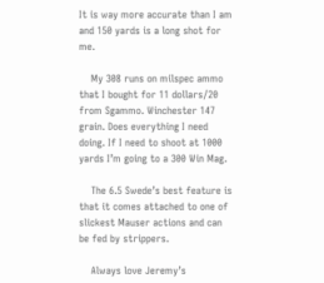It is way more accurate than I am and 150 yards is a long shot for me.

    My 308 runs on milspec ammo that I bought for 11 dollars/20 from Sgammo. Winchester 147 grain. Does everything I need doing. If I need to shoot at 1000 yards I’m going to a 300 Win Mag.

    The 6.5 Swede’s best feature is that it comes attached to one of slickest Mauser actions and can be fed by strippers.

    Always love Jeremy’s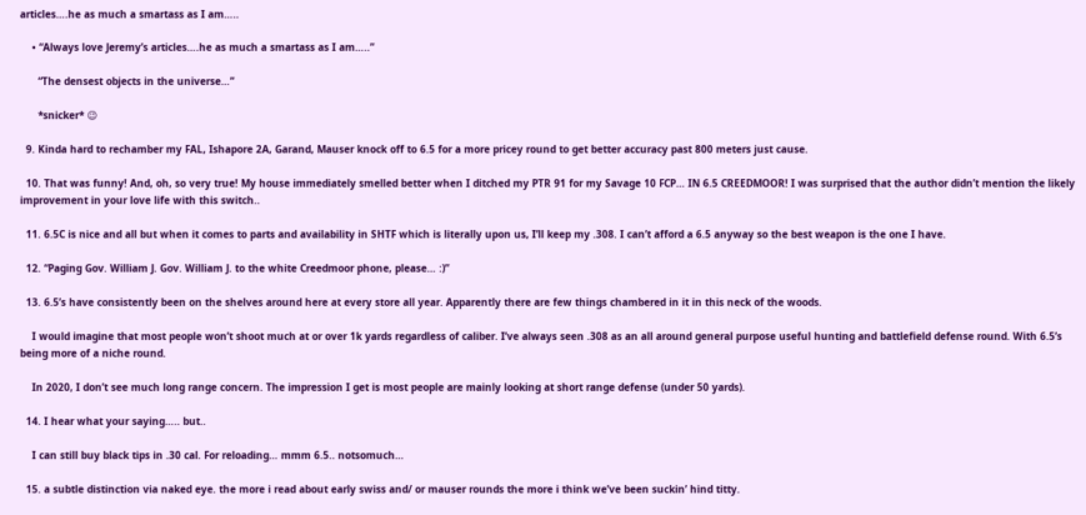articles….he as much a smartass as I am…..

    • “Always love Jeremy’s articles….he as much a smartass as I am…..”

      “The densest objects in the universe…”

      *snicker* 😉

  9. Kinda hard to rechamber my FAL, Ishapore 2A, Garand, Mauser knock off to 6.5 for a more pricey round to get better accuracy past 800 meters just cause.

  10. That was funny! And, oh, so very true! My house immediately smelled better when I ditched my PTR 91 for my Savage 10 FCP… IN 6.5 CREEDMOOR! I was surprised that the author didn’t mention the likely improvement in your love life with this switch..

  11. 6.5C is nice and all but when it comes to parts and availability in SHTF which is literally upon us, I’ll keep my .308. I can’t afford a 6.5 anyway so the best weapon is the one I have.

  12. “Paging Gov. William J. Gov. William J. to the white Creedmoor phone, please… :)”

  13. 6.5’s have consistently been on the shelves around here at every store all year. Apparently there are few things chambered in it in this neck of the woods.

    I would imagine that most people won’t shoot much at or over 1k yards regardless of caliber. I’ve always seen .308 as an all around general purpose useful hunting and battlefield defense round. With 6.5’s being more of a niche round.

    In 2020, I don’t see much long range concern. The impression I get is most people are mainly looking at short range defense (under 50 yards).

  14. I hear what your saying….. but..

    I can still buy black tips in .30 cal. For reloading… mmm 6.5.. notsomuch…

  15. a subtle distinction via naked eye. the more i read about early swiss and/ or mauser rounds the more i think we’ve been suckin’ hind titty.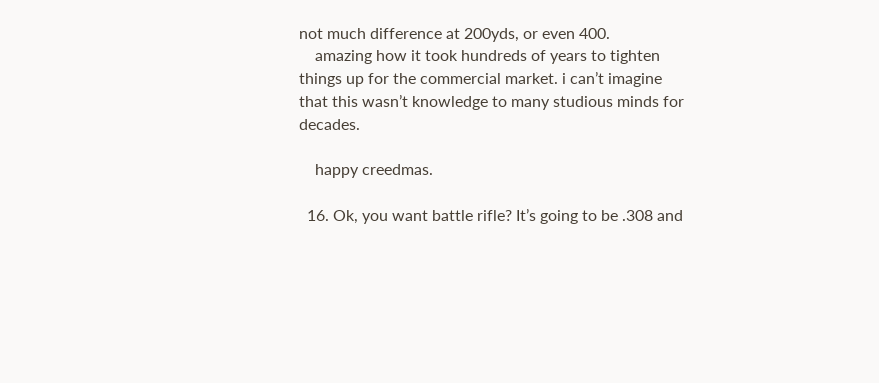not much difference at 200yds, or even 400.
    amazing how it took hundreds of years to tighten things up for the commercial market. i can’t imagine that this wasn’t knowledge to many studious minds for decades.

    happy creedmas.

  16. Ok, you want battle rifle? It’s going to be .308 and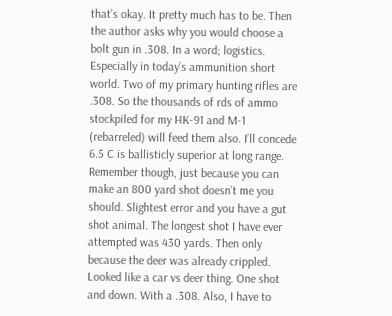that’s okay. It pretty much has to be. Then the author asks why you would choose a bolt gun in .308. In a word; logistics. Especially in today’s ammunition short world. Two of my primary hunting rifles are .308. So the thousands of rds of ammo stockpiled for my HK-91 and M-1 (rebarreled) will feed them also. I’ll concede 6.5 C is ballisticly superior at long range. Remember though, just because you can make an 800 yard shot doesn’t me you should. Slightest error and you have a gut shot animal. The longest shot I have ever attempted was 430 yards. Then only because the deer was already crippled. Looked like a car vs deer thing. One shot and down. With a .308. Also, I have to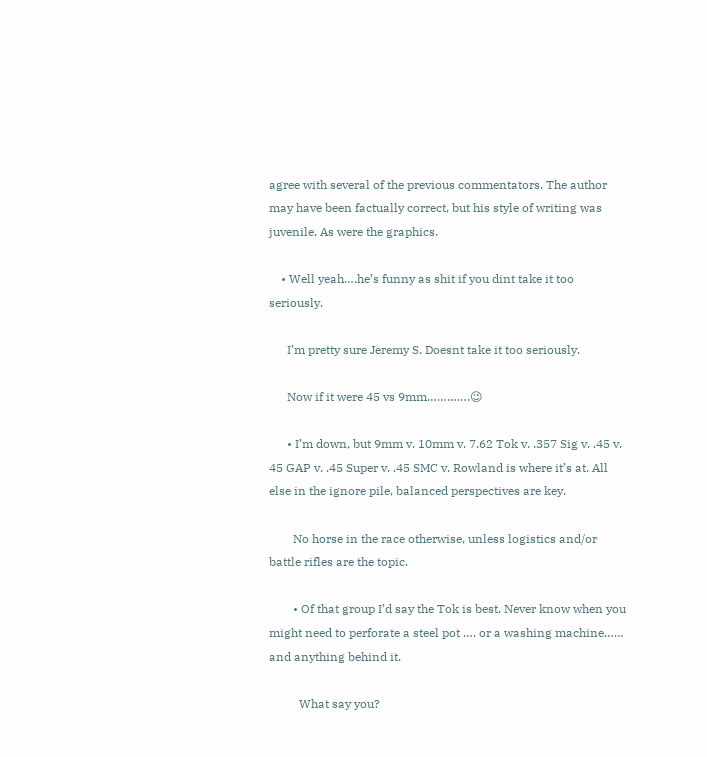agree with several of the previous commentators. The author may have been factually correct, but his style of writing was juvenile. As were the graphics.

    • Well yeah….he’s funny as shit if you dint take it too seriously.

      I’m pretty sure Jeremy S. Doesnt take it too seriously.

      Now if it were 45 vs 9mm………….😉

      • I’m down, but 9mm v. 10mm v. 7.62 Tok v. .357 Sig v. .45 v. 45 GAP v. .45 Super v. .45 SMC v. Rowland is where it’s at. All else in the ignore pile, balanced perspectives are key.

        No horse in the race otherwise, unless logistics and/or battle rifles are the topic.

        • Of that group I’d say the Tok is best. Never know when you might need to perforate a steel pot …. or a washing machine…… and anything behind it.

          What say you?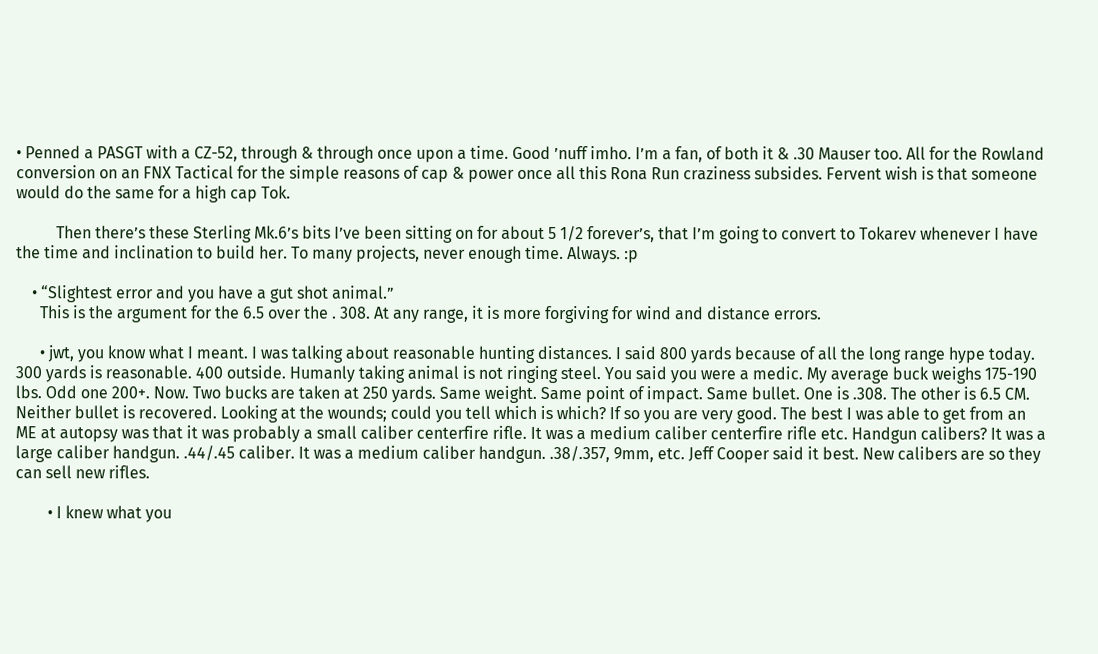• Penned a PASGT with a CZ-52, through & through once upon a time. Good ’nuff imho. I’m a fan, of both it & .30 Mauser too. All for the Rowland conversion on an FNX Tactical for the simple reasons of cap & power once all this Rona Run craziness subsides. Fervent wish is that someone would do the same for a high cap Tok.

          Then there’s these Sterling Mk.6’s bits I’ve been sitting on for about 5 1/2 forever’s, that I’m going to convert to Tokarev whenever I have the time and inclination to build her. To many projects, never enough time. Always. :p

    • “Slightest error and you have a gut shot animal.”
      This is the argument for the 6.5 over the . 308. At any range, it is more forgiving for wind and distance errors.

      • jwt, you know what I meant. I was talking about reasonable hunting distances. I said 800 yards because of all the long range hype today. 300 yards is reasonable. 400 outside. Humanly taking animal is not ringing steel. You said you were a medic. My average buck weighs 175-190 lbs. Odd one 200+. Now. Two bucks are taken at 250 yards. Same weight. Same point of impact. Same bullet. One is .308. The other is 6.5 CM. Neither bullet is recovered. Looking at the wounds; could you tell which is which? If so you are very good. The best I was able to get from an ME at autopsy was that it was probably a small caliber centerfire rifle. It was a medium caliber centerfire rifle etc. Handgun calibers? It was a large caliber handgun. .44/.45 caliber. It was a medium caliber handgun. .38/.357, 9mm, etc. Jeff Cooper said it best. New calibers are so they can sell new rifles.

        • I knew what you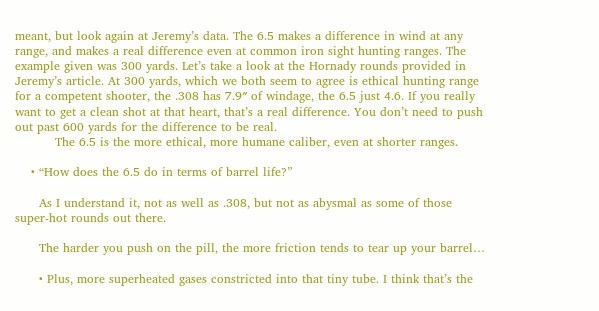meant, but look again at Jeremy’s data. The 6.5 makes a difference in wind at any range, and makes a real difference even at common iron sight hunting ranges. The example given was 300 yards. Let’s take a look at the Hornady rounds provided in Jeremy’s article. At 300 yards, which we both seem to agree is ethical hunting range for a competent shooter, the .308 has 7.9″ of windage, the 6.5 just 4.6. If you really want to get a clean shot at that heart, that’s a real difference. You don’t need to push out past 600 yards for the difference to be real.
          The 6.5 is the more ethical, more humane caliber, even at shorter ranges.

    • “How does the 6.5 do in terms of barrel life?”

      As I understand it, not as well as .308, but not as abysmal as some of those super-hot rounds out there.

      The harder you push on the pill, the more friction tends to tear up your barrel…

      • Plus, more superheated gases constricted into that tiny tube. I think that’s the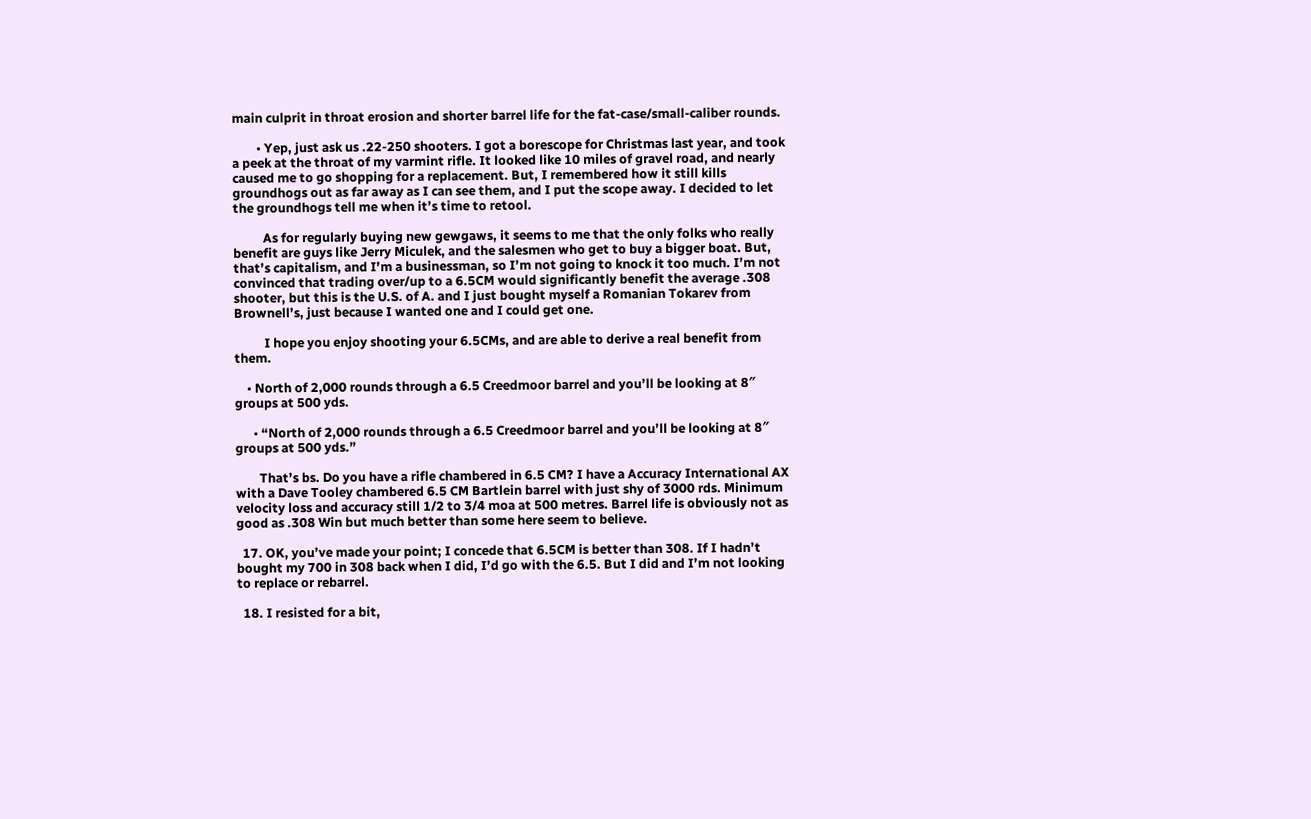main culprit in throat erosion and shorter barrel life for the fat-case/small-caliber rounds.

        • Yep, just ask us .22-250 shooters. I got a borescope for Christmas last year, and took a peek at the throat of my varmint rifle. It looked like 10 miles of gravel road, and nearly caused me to go shopping for a replacement. But, I remembered how it still kills groundhogs out as far away as I can see them, and I put the scope away. I decided to let the groundhogs tell me when it’s time to retool.

          As for regularly buying new gewgaws, it seems to me that the only folks who really benefit are guys like Jerry Miculek, and the salesmen who get to buy a bigger boat. But, that’s capitalism, and I’m a businessman, so I’m not going to knock it too much. I’m not convinced that trading over/up to a 6.5CM would significantly benefit the average .308 shooter, but this is the U.S. of A. and I just bought myself a Romanian Tokarev from Brownell’s, just because I wanted one and I could get one.

          I hope you enjoy shooting your 6.5CMs, and are able to derive a real benefit from them.

    • North of 2,000 rounds through a 6.5 Creedmoor barrel and you’ll be looking at 8″ groups at 500 yds.

      • “North of 2,000 rounds through a 6.5 Creedmoor barrel and you’ll be looking at 8″ groups at 500 yds.”

        That’s bs. Do you have a rifle chambered in 6.5 CM? I have a Accuracy International AX with a Dave Tooley chambered 6.5 CM Bartlein barrel with just shy of 3000 rds. Minimum velocity loss and accuracy still 1/2 to 3/4 moa at 500 metres. Barrel life is obviously not as good as .308 Win but much better than some here seem to believe.

  17. OK, you’ve made your point; I concede that 6.5CM is better than 308. If I hadn’t bought my 700 in 308 back when I did, I’d go with the 6.5. But I did and I’m not looking to replace or rebarrel.

  18. I resisted for a bit,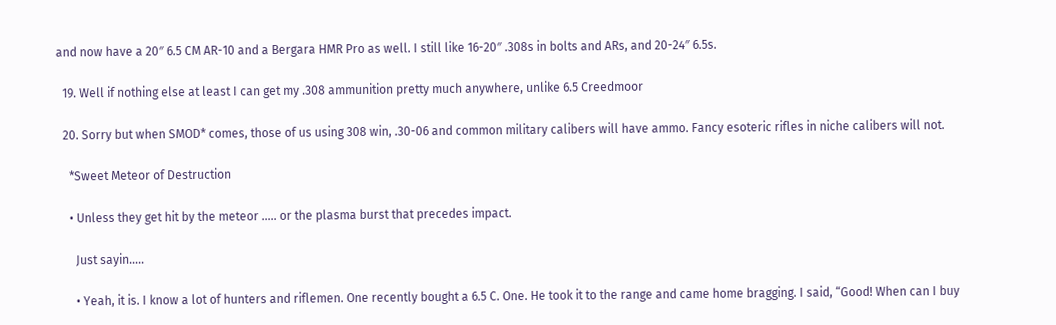and now have a 20″ 6.5 CM AR-10 and a Bergara HMR Pro as well. I still like 16-20″ .308s in bolts and ARs, and 20-24″ 6.5s.

  19. Well if nothing else at least I can get my .308 ammunition pretty much anywhere, unlike 6.5 Creedmoor

  20. Sorry but when SMOD* comes, those of us using 308 win, .30-06 and common military calibers will have ammo. Fancy esoteric rifles in niche calibers will not.

    *Sweet Meteor of Destruction

    • Unless they get hit by the meteor ….. or the plasma burst that precedes impact.

      Just sayin…..

      • Yeah, it is. I know a lot of hunters and riflemen. One recently bought a 6.5 C. One. He took it to the range and came home bragging. I said, “Good! When can I buy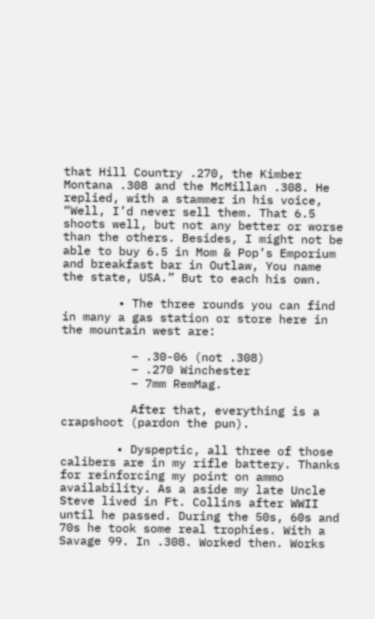that Hill Country .270, the Kimber Montana .308 and the McMillan .308. He replied, with a stammer in his voice, “Well, I’d never sell them. That 6.5 shoots well, but not any better or worse than the others. Besides, I might not be able to buy 6.5 in Mom & Pop’s Emporium and breakfast bar in Outlaw, You name the state, USA.” But to each his own.

        • The three rounds you can find in many a gas station or store here in the mountain west are:

          – .30-06 (not .308)
          – .270 Winchester
          – 7mm RemMag.

          After that, everything is a crapshoot (pardon the pun).

        • Dyspeptic, all three of those calibers are in my rifle battery. Thanks for reinforcing my point on ammo availability. As a aside my late Uncle Steve lived in Ft. Collins after WWII until he passed. During the 50s, 60s and 70s he took some real trophies. With a Savage 99. In .308. Worked then. Works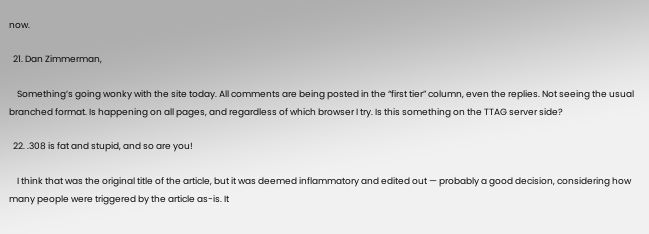now.

  21. Dan Zimmerman,

    Something’s going wonky with the site today. All comments are being posted in the “first tier” column, even the replies. Not seeing the usual branched format. Is happening on all pages, and regardless of which browser I try. Is this something on the TTAG server side?

  22. .308 is fat and stupid, and so are you!

    I think that was the original title of the article, but it was deemed inflammatory and edited out — probably a good decision, considering how many people were triggered by the article as-is. It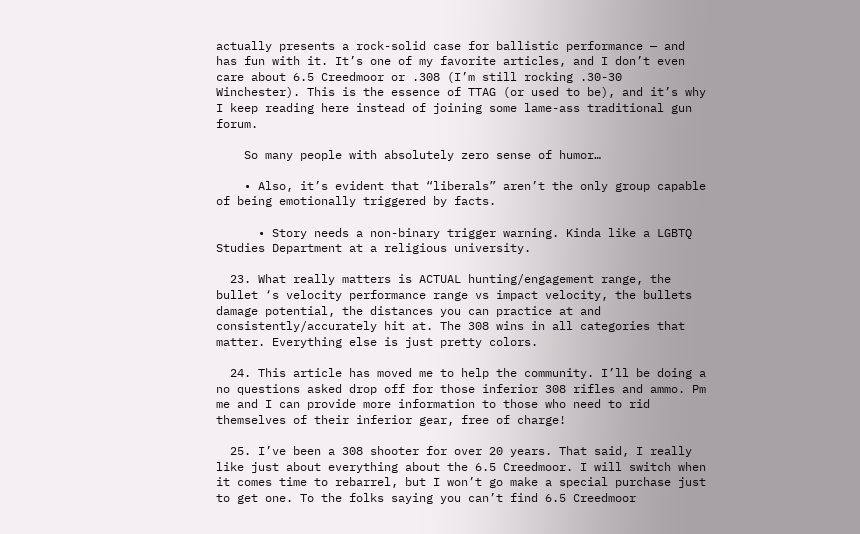actually presents a rock-solid case for ballistic performance — and has fun with it. It’s one of my favorite articles, and I don’t even care about 6.5 Creedmoor or .308 (I’m still rocking .30-30 Winchester). This is the essence of TTAG (or used to be), and it’s why I keep reading here instead of joining some lame-ass traditional gun forum.

    So many people with absolutely zero sense of humor…

    • Also, it’s evident that “liberals” aren’t the only group capable of being emotionally triggered by facts.

      • Story needs a non-binary trigger warning. Kinda like a LGBTQ Studies Department at a religious university.

  23. What really matters is ACTUAL hunting/engagement range, the bullet ‘s velocity performance range vs impact velocity, the bullets damage potential, the distances you can practice at and consistently/accurately hit at. The 308 wins in all categories that matter. Everything else is just pretty colors.

  24. This article has moved me to help the community. I’ll be doing a no questions asked drop off for those inferior 308 rifles and ammo. Pm me and I can provide more information to those who need to rid themselves of their inferior gear, free of charge!

  25. I’ve been a 308 shooter for over 20 years. That said, I really like just about everything about the 6.5 Creedmoor. I will switch when it comes time to rebarrel, but I won’t go make a special purchase just to get one. To the folks saying you can’t find 6.5 Creedmoor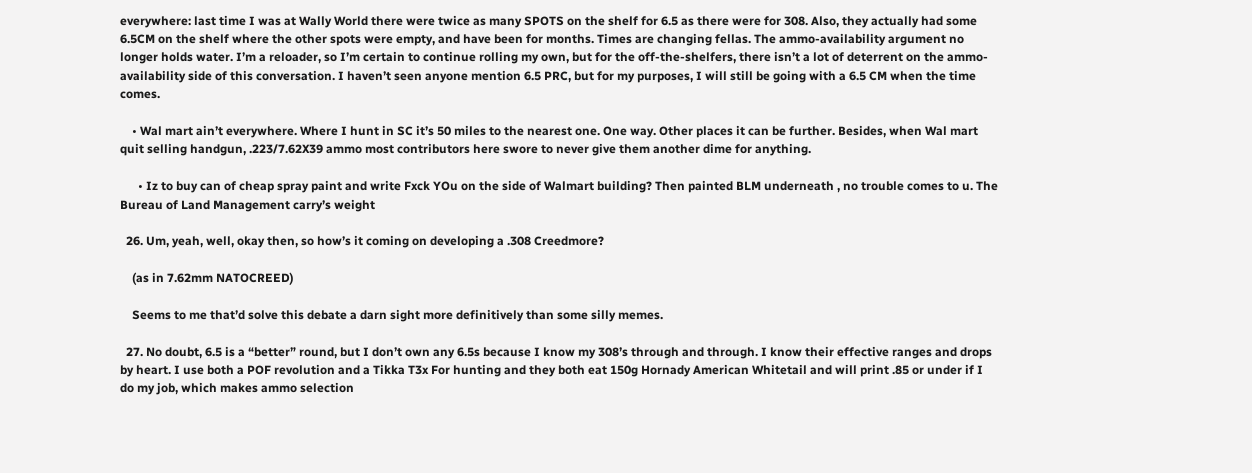everywhere: last time I was at Wally World there were twice as many SPOTS on the shelf for 6.5 as there were for 308. Also, they actually had some 6.5CM on the shelf where the other spots were empty, and have been for months. Times are changing fellas. The ammo-availability argument no longer holds water. I’m a reloader, so I’m certain to continue rolling my own, but for the off-the-shelfers, there isn’t a lot of deterrent on the ammo-availability side of this conversation. I haven’t seen anyone mention 6.5 PRC, but for my purposes, I will still be going with a 6.5 CM when the time comes.

    • Wal mart ain’t everywhere. Where I hunt in SC it’s 50 miles to the nearest one. One way. Other places it can be further. Besides, when Wal mart quit selling handgun, .223/7.62X39 ammo most contributors here swore to never give them another dime for anything.

      • Iz to buy can of cheap spray paint and write Fxck YOu on the side of Walmart building? Then painted BLM underneath , no trouble comes to u. The Bureau of Land Management carry’s weight

  26. Um, yeah, well, okay then, so how’s it coming on developing a .308 Creedmore?

    (as in 7.62mm NATOCREED)

    Seems to me that’d solve this debate a darn sight more definitively than some silly memes.

  27. No doubt, 6.5 is a “better” round, but I don’t own any 6.5s because I know my 308’s through and through. I know their effective ranges and drops by heart. I use both a POF revolution and a Tikka T3x For hunting and they both eat 150g Hornady American Whitetail and will print .85 or under if I do my job, which makes ammo selection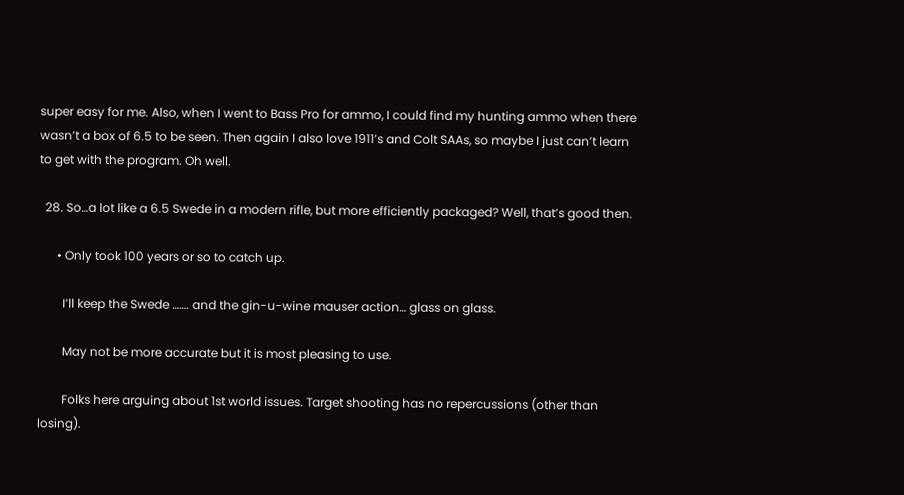super easy for me. Also, when I went to Bass Pro for ammo, I could find my hunting ammo when there wasn’t a box of 6.5 to be seen. Then again I also love 1911’s and Colt SAAs, so maybe I just can’t learn to get with the program. Oh well.

  28. So…a lot like a 6.5 Swede in a modern rifle, but more efficiently packaged? Well, that’s good then.

      • Only took 100 years or so to catch up.

        I’ll keep the Swede ……. and the gin-u-wine mauser action… glass on glass.

        May not be more accurate but it is most pleasing to use.

        Folks here arguing about 1st world issues. Target shooting has no repercussions (other than losing).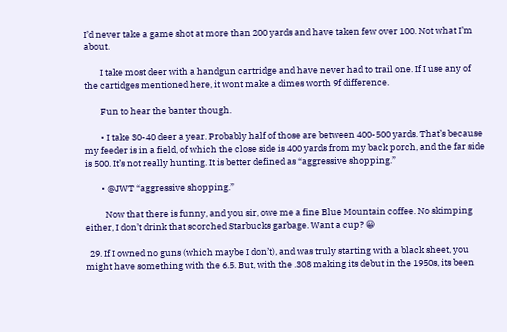I’d never take a game shot at more than 200 yards and have taken few over 100. Not what I’m about.

        I take most deer with a handgun cartridge and have never had to trail one. If I use any of the cartidges mentioned here, it wont make a dimes worth 9f difference.

        Fun to hear the banter though.

        • I take 30-40 deer a year. Probably half of those are between 400-500 yards. That’s because my feeder is in a field, of which the close side is 400 yards from my back porch, and the far side is 500. It’s not really hunting. It is better defined as “aggressive shopping.”

        • @JWT “aggressive shopping.”

          Now that there is funny, and you sir, owe me a fine Blue Mountain coffee. No skimping either, I don’t drink that scorched Starbucks garbage. Want a cup? 😀

  29. If I owned no guns (which maybe I don’t), and was truly starting with a black sheet, you might have something with the 6.5. But, with the .308 making its debut in the 1950s, its been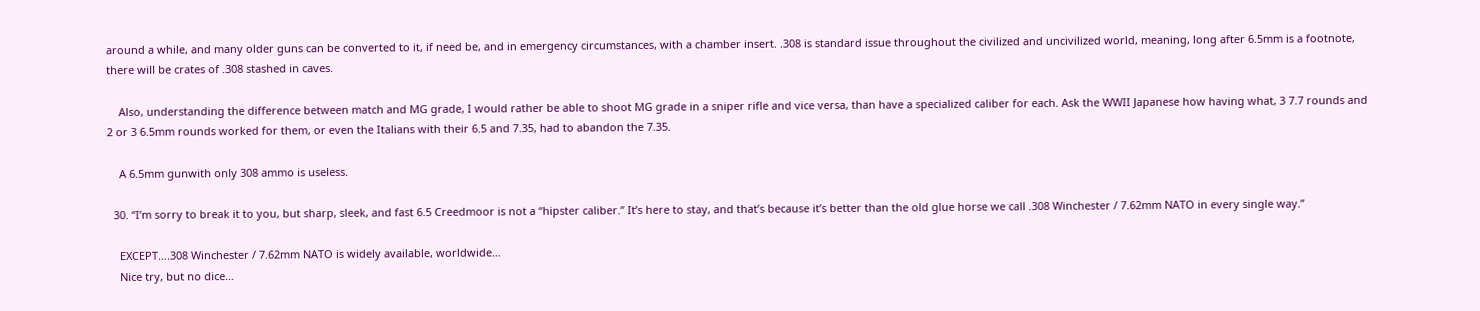around a while, and many older guns can be converted to it, if need be, and in emergency circumstances, with a chamber insert. .308 is standard issue throughout the civilized and uncivilized world, meaning, long after 6.5mm is a footnote, there will be crates of .308 stashed in caves.

    Also, understanding the difference between match and MG grade, I would rather be able to shoot MG grade in a sniper rifle and vice versa, than have a specialized caliber for each. Ask the WWII Japanese how having what, 3 7.7 rounds and 2 or 3 6.5mm rounds worked for them, or even the Italians with their 6.5 and 7.35, had to abandon the 7.35.

    A 6.5mm gunwith only 308 ammo is useless.

  30. “I’m sorry to break it to you, but sharp, sleek, and fast 6.5 Creedmoor is not a “hipster caliber.” It’s here to stay, and that’s because it’s better than the old glue horse we call .308 Winchester / 7.62mm NATO in every single way.”

    EXCEPT….308 Winchester / 7.62mm NATO is widely available, worldwide…
    Nice try, but no dice…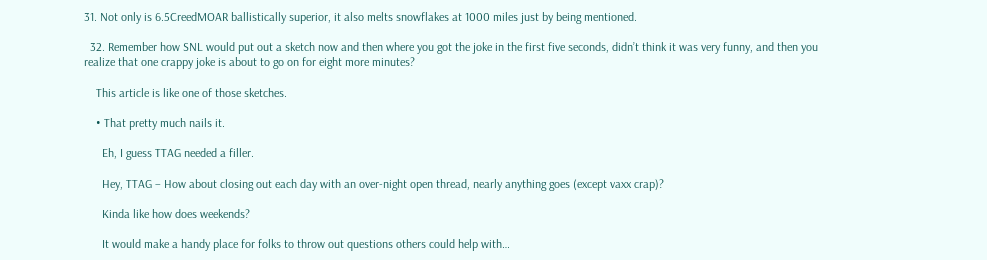31. Not only is 6.5CreedMOAR ballistically superior, it also melts snowflakes at 1000 miles just by being mentioned.

  32. Remember how SNL would put out a sketch now and then where you got the joke in the first five seconds, didn’t think it was very funny, and then you realize that one crappy joke is about to go on for eight more minutes?

    This article is like one of those sketches.

    • That pretty much nails it.

      Eh, I guess TTAG needed a filler.

      Hey, TTAG – How about closing out each day with an over-night open thread, nearly anything goes (except vaxx crap)?

      Kinda like how does weekends?

      It would make a handy place for folks to throw out questions others could help with…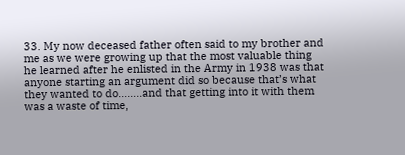33. My now deceased father often said to my brother and me as we were growing up that the most valuable thing he learned after he enlisted in the Army in 1938 was that anyone starting an argument did so because that’s what they wanted to do……..and that getting into it with them was a waste of time,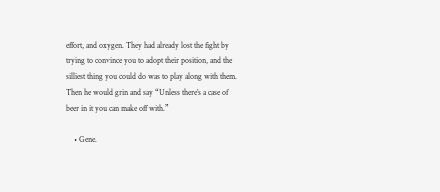effort, and oxygen. They had already lost the fight by trying to convince you to adopt their position, and the silliest thing you could do was to play along with them. Then he would grin and say “Unless there’s a case of beer in it you can make off with.”

    • Gene.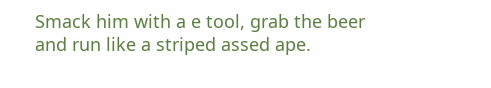Smack him with a e tool, grab the beer and run like a striped assed ape.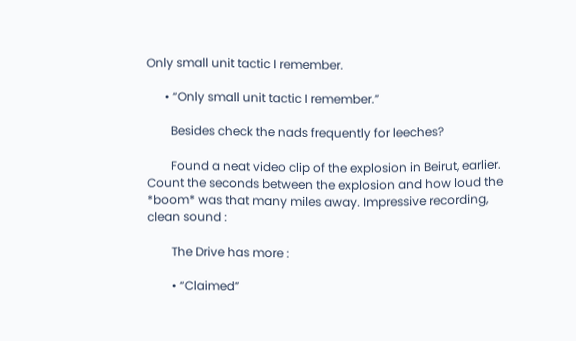Only small unit tactic I remember.

      • “Only small unit tactic I remember.”

        Besides check the nads frequently for leeches?

        Found a neat video clip of the explosion in Beirut, earlier. Count the seconds between the explosion and how loud the *boom* was that many miles away. Impressive recording, clean sound :

        The Drive has more :

        • “Claimed”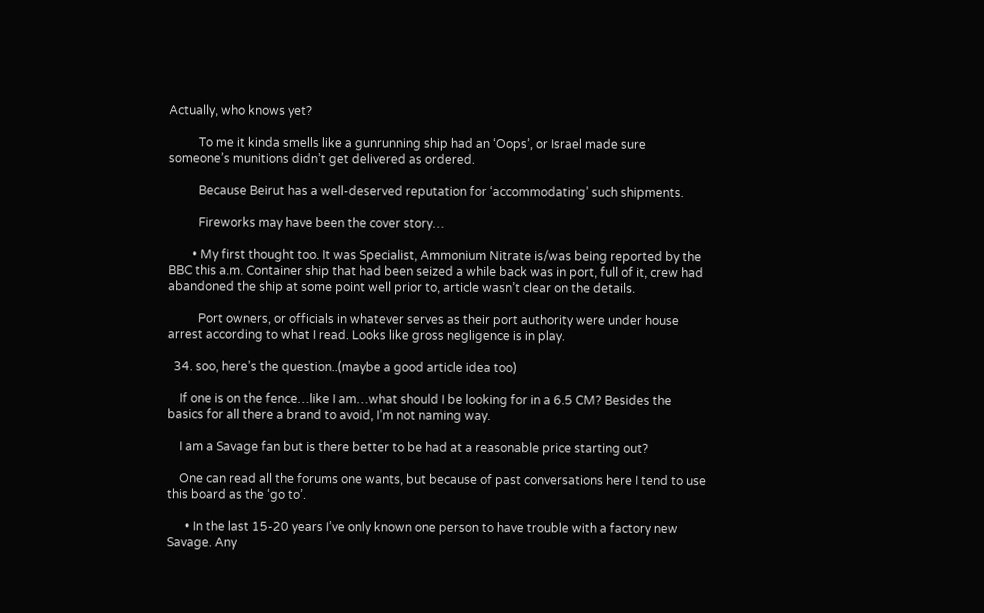Actually, who knows yet?

          To me it kinda smells like a gunrunning ship had an ‘Oops’, or Israel made sure someone’s munitions didn’t get delivered as ordered.

          Because Beirut has a well-deserved reputation for ‘accommodating’ such shipments.

          Fireworks may have been the cover story…

        • My first thought too. It was Specialist, Ammonium Nitrate is/was being reported by the BBC this a.m. Container ship that had been seized a while back was in port, full of it, crew had abandoned the ship at some point well prior to, article wasn’t clear on the details.

          Port owners, or officials in whatever serves as their port authority were under house arrest according to what I read. Looks like gross negligence is in play.

  34. soo, here’s the question..(maybe a good article idea too)

    If one is on the fence…like I am…what should I be looking for in a 6.5 CM? Besides the basics for all there a brand to avoid, I’m not naming way.

    I am a Savage fan but is there better to be had at a reasonable price starting out?

    One can read all the forums one wants, but because of past conversations here I tend to use this board as the ‘go to’.

      • In the last 15-20 years I’ve only known one person to have trouble with a factory new Savage. Any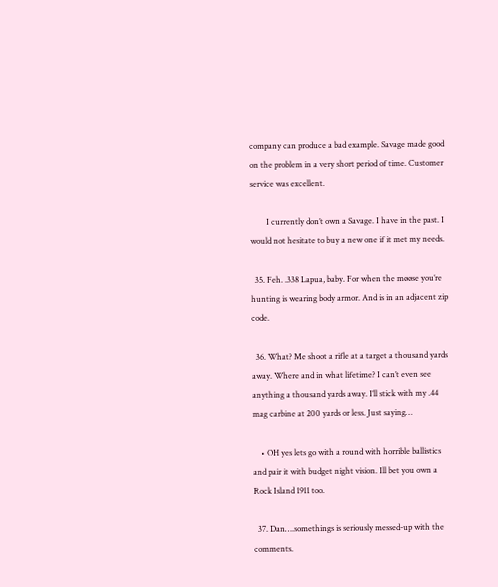company can produce a bad example. Savage made good on the problem in a very short period of time. Customer service was excellent.

        I currently don’t own a Savage. I have in the past. I would not hesitate to buy a new one if it met my needs.

  35. Feh. .338 Lapua, baby. For when the møøse you’re hunting is wearing body armor. And is in an adjacent zip code.

  36. What? Me shoot a rifle at a target a thousand yards away. Where and in what lifetime? I can’t even see anything a thousand yards away. I’ll stick with my .44 mag carbine at 200 yards or less. Just saying…

    • OH yes lets go with a round with horrible ballistics and pair it with budget night vision. Ill bet you own a Rock Island 1911 too.

  37. Dan….somethings is seriously messed-up with the comments.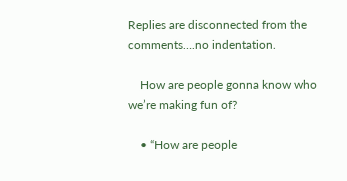Replies are disconnected from the comments….no indentation.

    How are people gonna know who we’re making fun of?

    • “How are people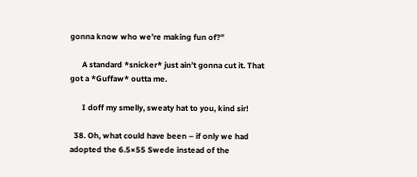gonna know who we’re making fun of?”

      A standard *snicker* just ain’t gonna cut it. That got a *Guffaw* outta me.

      I doff my smelly, sweaty hat to you, kind sir!

  38. Oh, what could have been – if only we had adopted the 6.5×55 Swede instead of the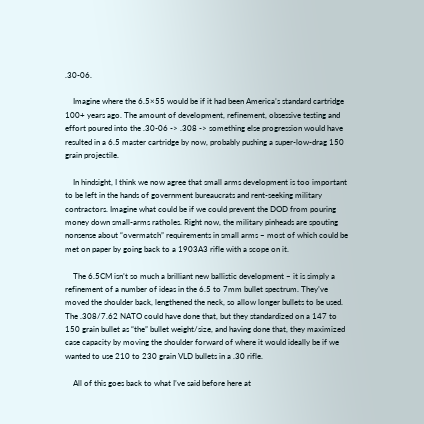.30-06.

    Imagine where the 6.5×55 would be if it had been America’s standard cartridge 100+ years ago. The amount of development, refinement, obsessive testing and effort poured into the .30-06 -> .308 -> something else progression would have resulted in a 6.5 master cartridge by now, probably pushing a super-low-drag 150 grain projectile.

    In hindsight, I think we now agree that small arms development is too important to be left in the hands of government bureaucrats and rent-seeking military contractors. Imagine what could be if we could prevent the DOD from pouring money down small-arms ratholes. Right now, the military pinheads are spouting nonsense about “overmatch” requirements in small arms – most of which could be met on paper by going back to a 1903A3 rifle with a scope on it.

    The 6.5CM isn’t so much a brilliant new ballistic development – it is simply a refinement of a number of ideas in the 6.5 to 7mm bullet spectrum. They’ve moved the shoulder back, lengthened the neck, so allow longer bullets to be used. The .308/7.62 NATO could have done that, but they standardized on a 147 to 150 grain bullet as “the” bullet weight/size, and having done that, they maximized case capacity by moving the shoulder forward of where it would ideally be if we wanted to use 210 to 230 grain VLD bullets in a .30 rifle.

    All of this goes back to what I’ve said before here at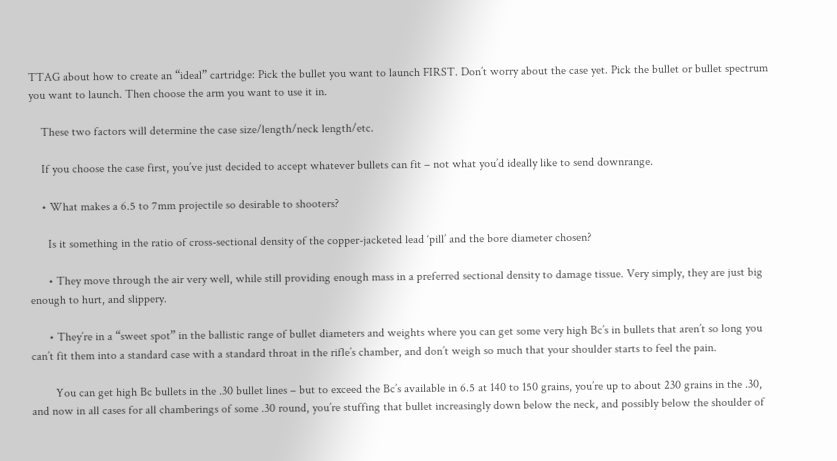TTAG about how to create an “ideal” cartridge: Pick the bullet you want to launch FIRST. Don’t worry about the case yet. Pick the bullet or bullet spectrum you want to launch. Then choose the arm you want to use it in.

    These two factors will determine the case size/length/neck length/etc.

    If you choose the case first, you’ve just decided to accept whatever bullets can fit – not what you’d ideally like to send downrange.

    • What makes a 6.5 to 7mm projectile so desirable to shooters?

      Is it something in the ratio of cross-sectional density of the copper-jacketed lead ‘pill’ and the bore diameter chosen?

      • They move through the air very well, while still providing enough mass in a preferred sectional density to damage tissue. Very simply, they are just big enough to hurt, and slippery.

      • They’re in a “sweet spot” in the ballistic range of bullet diameters and weights where you can get some very high Bc’s in bullets that aren’t so long you can’t fit them into a standard case with a standard throat in the rifle’s chamber, and don’t weigh so much that your shoulder starts to feel the pain.

        You can get high Bc bullets in the .30 bullet lines – but to exceed the Bc’s available in 6.5 at 140 to 150 grains, you’re up to about 230 grains in the .30, and now in all cases for all chamberings of some .30 round, you’re stuffing that bullet increasingly down below the neck, and possibly below the shoulder of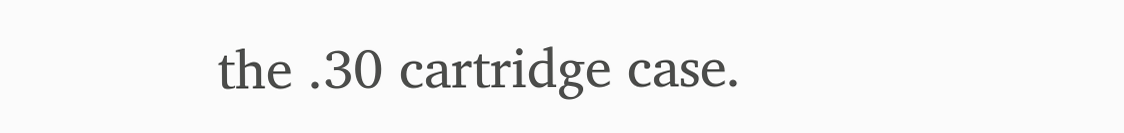the .30 cartridge case.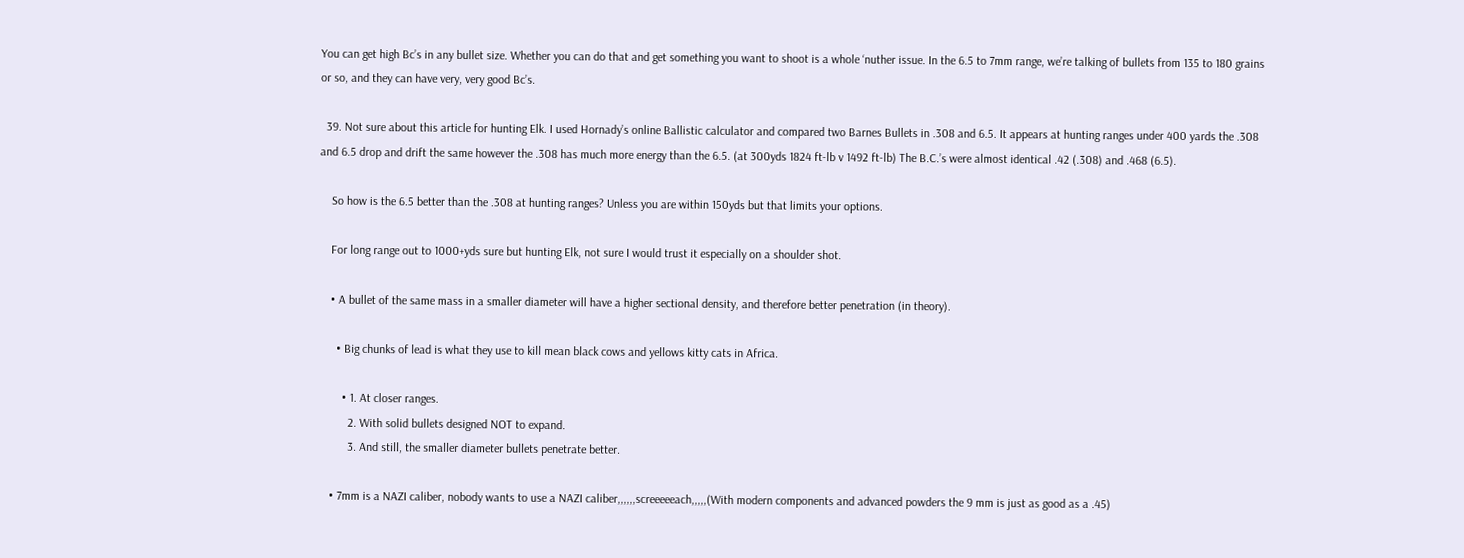You can get high Bc’s in any bullet size. Whether you can do that and get something you want to shoot is a whole ‘nuther issue. In the 6.5 to 7mm range, we’re talking of bullets from 135 to 180 grains or so, and they can have very, very good Bc’s.

  39. Not sure about this article for hunting Elk. I used Hornady’s online Ballistic calculator and compared two Barnes Bullets in .308 and 6.5. It appears at hunting ranges under 400 yards the .308 and 6.5 drop and drift the same however the .308 has much more energy than the 6.5. (at 300yds 1824 ft-lb v 1492 ft-lb) The B.C.’s were almost identical .42 (.308) and .468 (6.5).

    So how is the 6.5 better than the .308 at hunting ranges? Unless you are within 150yds but that limits your options.

    For long range out to 1000+yds sure but hunting Elk, not sure I would trust it especially on a shoulder shot.

    • A bullet of the same mass in a smaller diameter will have a higher sectional density, and therefore better penetration (in theory).

      • Big chunks of lead is what they use to kill mean black cows and yellows kitty cats in Africa.

        • 1. At closer ranges.
          2. With solid bullets designed NOT to expand.
          3. And still, the smaller diameter bullets penetrate better.

    • 7mm is a NAZI caliber, nobody wants to use a NAZI caliber,,,,,,screeeeeach,,,,,(With modern components and advanced powders the 9 mm is just as good as a .45)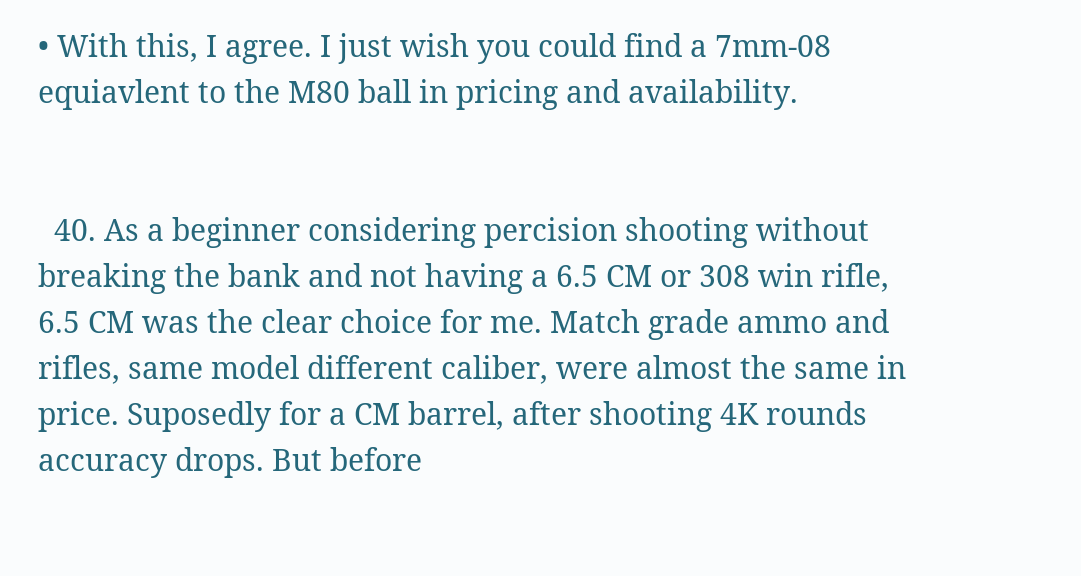• With this, I agree. I just wish you could find a 7mm-08 equiavlent to the M80 ball in pricing and availability.


  40. As a beginner considering percision shooting without breaking the bank and not having a 6.5 CM or 308 win rifle, 6.5 CM was the clear choice for me. Match grade ammo and rifles, same model different caliber, were almost the same in price. Suposedly for a CM barrel, after shooting 4K rounds accuracy drops. But before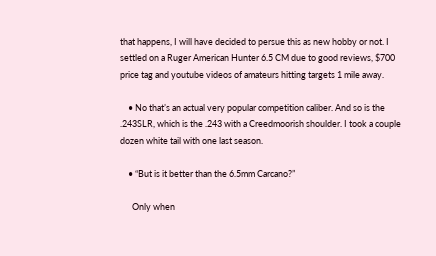that happens, I will have decided to persue this as new hobby or not. I settled on a Ruger American Hunter 6.5 CM due to good reviews, $700 price tag and youtube videos of amateurs hitting targets 1 mile away.

    • No that’s an actual very popular competition caliber. And so is the .243SLR, which is the .243 with a Creedmoorish shoulder. I took a couple dozen white tail with one last season.

    • “But is it better than the 6.5mm Carcano?”

      Only when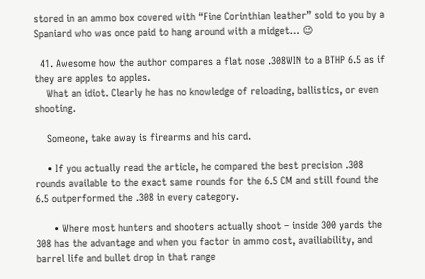stored in an ammo box covered with “Fine Corinthian leather” sold to you by a Spaniard who was once paid to hang around with a midget… 😉

  41. Awesome how the author compares a flat nose .308WIN to a BTHP 6.5 as if they are apples to apples.
    What an idiot. Clearly he has no knowledge of reloading, ballistics, or even shooting.

    Someone, take away is firearms and his card.

    • If you actually read the article, he compared the best precision .308 rounds available to the exact same rounds for the 6.5 CM and still found the 6.5 outperformed the .308 in every category.

      • Where most hunters and shooters actually shoot – inside 300 yards the 308 has the advantage and when you factor in ammo cost, availiability, and barrel life and bullet drop in that range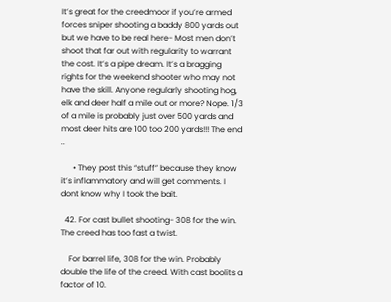It’s great for the creedmoor if you’re armed forces sniper shooting a baddy 800 yards out but we have to be real here- Most men don’t shoot that far out with regularity to warrant the cost. It’s a pipe dream. It’s a bragging rights for the weekend shooter who may not have the skill. Anyone regularly shooting hog, elk and deer half a mile out or more? Nope. 1/3 of a mile is probably just over 500 yards and most deer hits are 100 too 200 yards!!! The end ..

      • They post this “stuff” because they know it’s inflammatory and will get comments. I dont know why I took the bait.

  42. For cast bullet shooting- 308 for the win. The creed has too fast a twist.

    For barrel life, 308 for the win. Probably double the life of the creed. With cast boolits a factor of 10.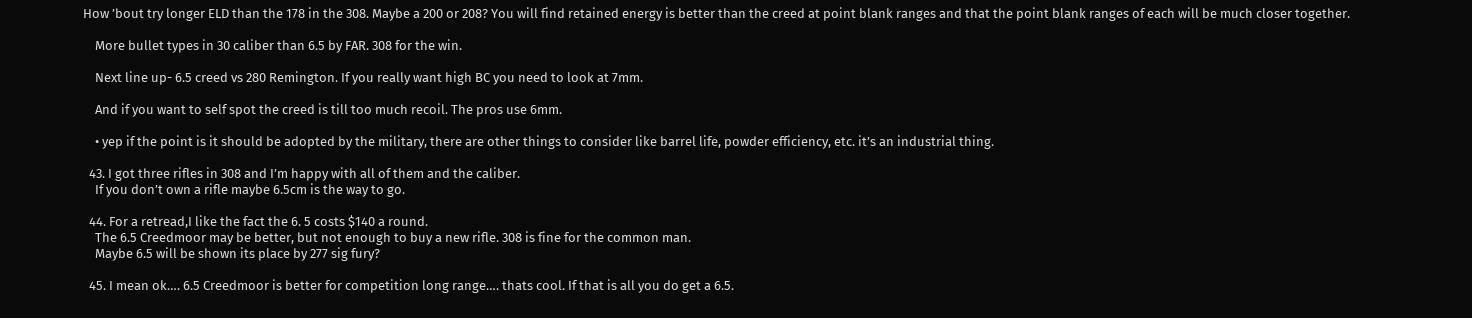How ’bout try longer ELD than the 178 in the 308. Maybe a 200 or 208? You will find retained energy is better than the creed at point blank ranges and that the point blank ranges of each will be much closer together.

    More bullet types in 30 caliber than 6.5 by FAR. 308 for the win.

    Next line up- 6.5 creed vs 280 Remington. If you really want high BC you need to look at 7mm.

    And if you want to self spot the creed is till too much recoil. The pros use 6mm.

    • yep if the point is it should be adopted by the military, there are other things to consider like barrel life, powder efficiency, etc. it’s an industrial thing.

  43. I got three rifles in 308 and I’m happy with all of them and the caliber.
    If you don’t own a rifle maybe 6.5cm is the way to go.

  44. For a retread,I like the fact the 6. 5 costs $140 a round.
    The 6.5 Creedmoor may be better, but not enough to buy a new rifle. 308 is fine for the common man.
    Maybe 6.5 will be shown its place by 277 sig fury?

  45. I mean ok…. 6.5 Creedmoor is better for competition long range…. thats cool. If that is all you do get a 6.5.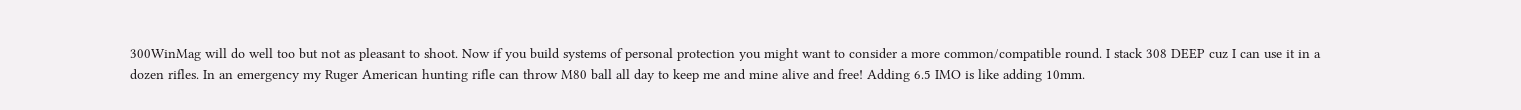300WinMag will do well too but not as pleasant to shoot. Now if you build systems of personal protection you might want to consider a more common/compatible round. I stack 308 DEEP cuz I can use it in a dozen rifles. In an emergency my Ruger American hunting rifle can throw M80 ball all day to keep me and mine alive and free! Adding 6.5 IMO is like adding 10mm.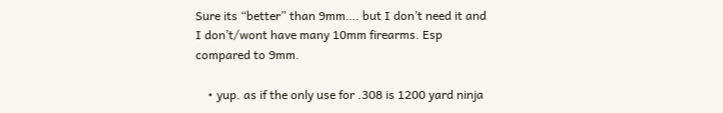Sure its “better” than 9mm…. but I don’t need it and I don’t/wont have many 10mm firearms. Esp compared to 9mm.

    • yup. as if the only use for .308 is 1200 yard ninja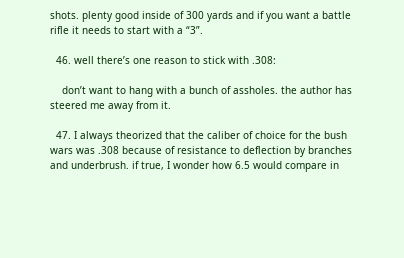shots. plenty good inside of 300 yards and if you want a battle rifle it needs to start with a “3”.

  46. well there’s one reason to stick with .308:

    don’t want to hang with a bunch of assholes. the author has steered me away from it.

  47. I always theorized that the caliber of choice for the bush wars was .308 because of resistance to deflection by branches and underbrush. if true, I wonder how 6.5 would compare in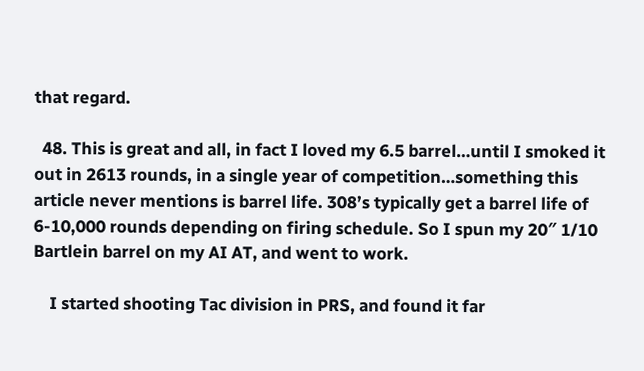that regard.

  48. This is great and all, in fact I loved my 6.5 barrel…until I smoked it out in 2613 rounds, in a single year of competition…something this article never mentions is barrel life. 308’s typically get a barrel life of 6-10,000 rounds depending on firing schedule. So I spun my 20″ 1/10 Bartlein barrel on my AI AT, and went to work.

    I started shooting Tac division in PRS, and found it far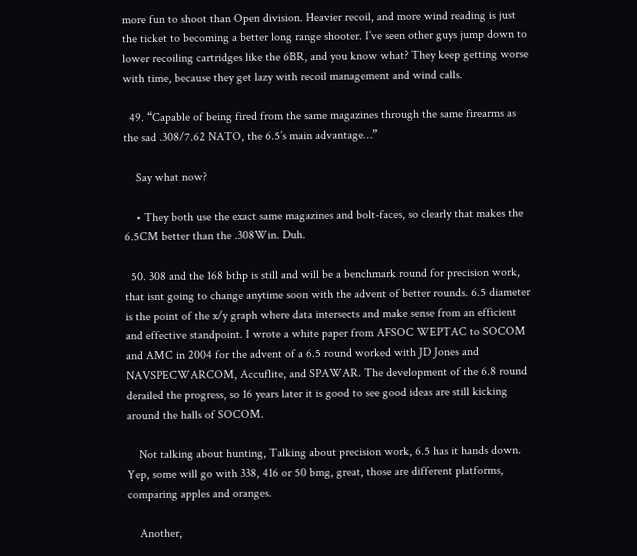more fun to shoot than Open division. Heavier recoil, and more wind reading is just the ticket to becoming a better long range shooter. I’ve seen other guys jump down to lower recoiling cartridges like the 6BR, and you know what? They keep getting worse with time, because they get lazy with recoil management and wind calls.

  49. “Capable of being fired from the same magazines through the same firearms as the sad .308/7.62 NATO, the 6.5’s main advantage…”

    Say what now?

    • They both use the exact same magazines and bolt-faces, so clearly that makes the 6.5CM better than the .308Win. Duh.

  50. 308 and the 168 bthp is still and will be a benchmark round for precision work, that isnt going to change anytime soon with the advent of better rounds. 6.5 diameter is the point of the x/y graph where data intersects and make sense from an efficient and effective standpoint. I wrote a white paper from AFSOC WEPTAC to SOCOM and AMC in 2004 for the advent of a 6.5 round worked with JD Jones and NAVSPECWARCOM, Accuflite, and SPAWAR. The development of the 6.8 round derailed the progress, so 16 years later it is good to see good ideas are still kicking around the halls of SOCOM.

    Not talking about hunting, Talking about precision work, 6.5 has it hands down. Yep, some will go with 338, 416 or 50 bmg, great, those are different platforms, comparing apples and oranges.

    Another,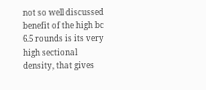not so well discussed benefit of the high bc 6.5 rounds is its very high sectional density, that gives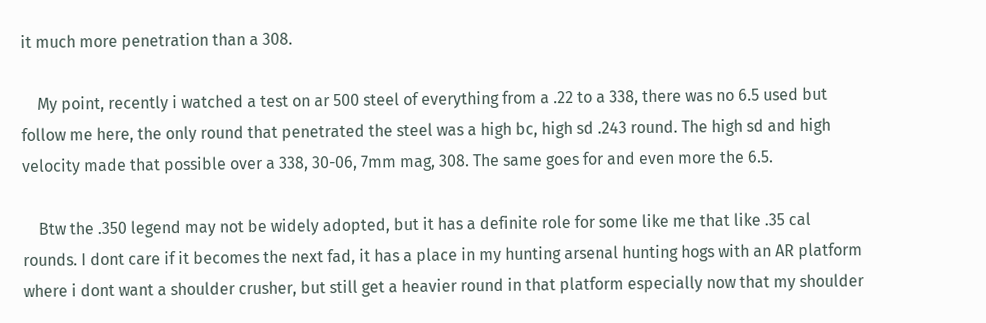it much more penetration than a 308.

    My point, recently i watched a test on ar 500 steel of everything from a .22 to a 338, there was no 6.5 used but follow me here, the only round that penetrated the steel was a high bc, high sd .243 round. The high sd and high velocity made that possible over a 338, 30-06, 7mm mag, 308. The same goes for and even more the 6.5.

    Btw the .350 legend may not be widely adopted, but it has a definite role for some like me that like .35 cal rounds. I dont care if it becomes the next fad, it has a place in my hunting arsenal hunting hogs with an AR platform where i dont want a shoulder crusher, but still get a heavier round in that platform especially now that my shoulder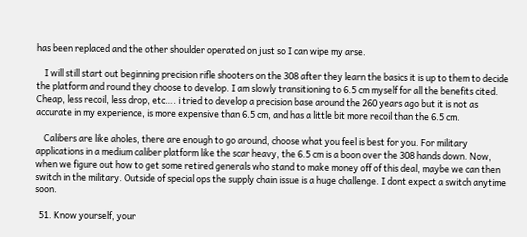has been replaced and the other shoulder operated on just so I can wipe my arse.

    I will still start out beginning precision rifle shooters on the 308 after they learn the basics it is up to them to decide the platform and round they choose to develop. I am slowly transitioning to 6.5 cm myself for all the benefits cited. Cheap, less recoil, less drop, etc…. i tried to develop a precision base around the 260 years ago but it is not as accurate in my experience, is more expensive than 6.5 cm, and has a little bit more recoil than the 6.5 cm.

    Calibers are like aholes, there are enough to go around, choose what you feel is best for you. For military applications in a medium caliber platform like the scar heavy, the 6.5 cm is a boon over the 308 hands down. Now, when we figure out how to get some retired generals who stand to make money off of this deal, maybe we can then switch in the military. Outside of special ops the supply chain issue is a huge challenge. I dont expect a switch anytime soon.

  51. Know yourself, your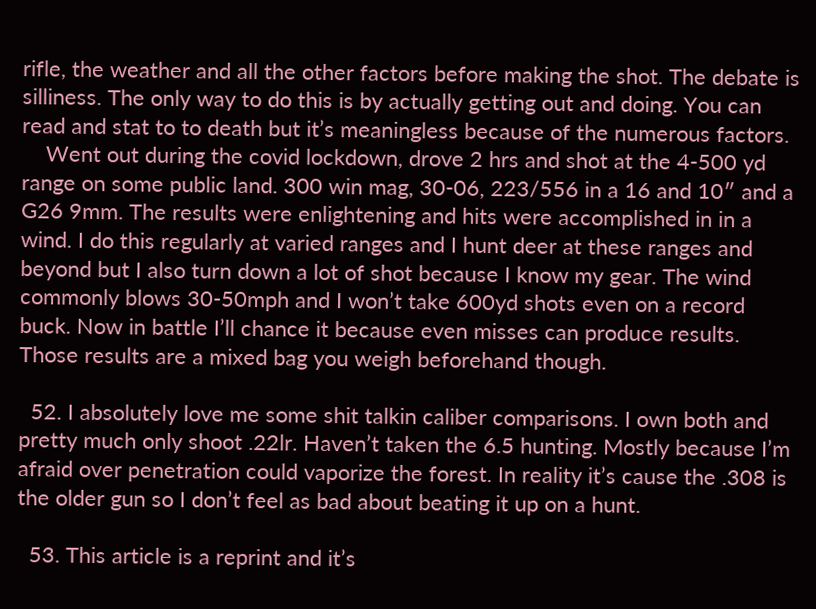rifle, the weather and all the other factors before making the shot. The debate is silliness. The only way to do this is by actually getting out and doing. You can read and stat to to death but it’s meaningless because of the numerous factors.
    Went out during the covid lockdown, drove 2 hrs and shot at the 4-500 yd range on some public land. 300 win mag, 30-06, 223/556 in a 16 and 10″ and a G26 9mm. The results were enlightening and hits were accomplished in in a wind. I do this regularly at varied ranges and I hunt deer at these ranges and beyond but I also turn down a lot of shot because I know my gear. The wind commonly blows 30-50mph and I won’t take 600yd shots even on a record buck. Now in battle I’ll chance it because even misses can produce results. Those results are a mixed bag you weigh beforehand though.

  52. I absolutely love me some shit talkin caliber comparisons. I own both and pretty much only shoot .22lr. Haven’t taken the 6.5 hunting. Mostly because I’m afraid over penetration could vaporize the forest. In reality it’s cause the .308 is the older gun so I don’t feel as bad about beating it up on a hunt.

  53. This article is a reprint and it’s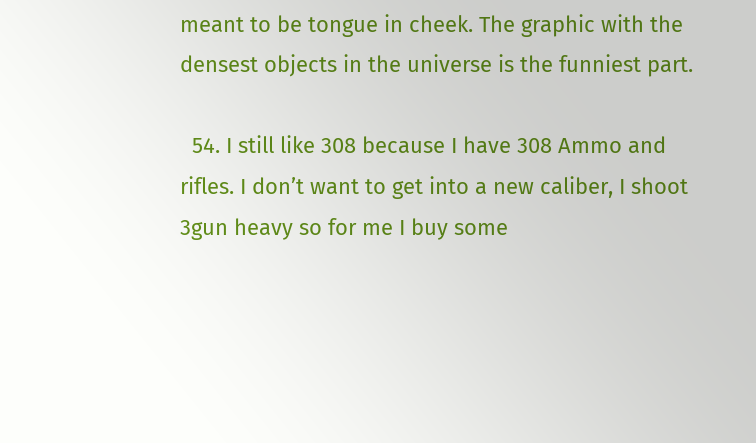meant to be tongue in cheek. The graphic with the densest objects in the universe is the funniest part.

  54. I still like 308 because I have 308 Ammo and rifles. I don’t want to get into a new caliber, I shoot 3gun heavy so for me I buy some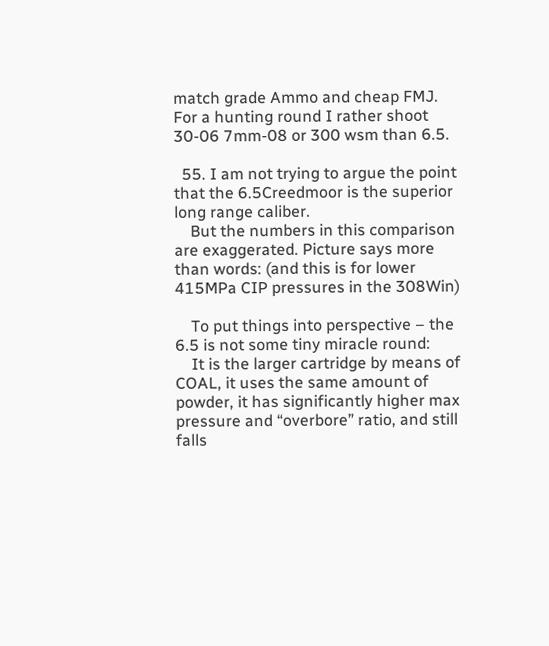match grade Ammo and cheap FMJ. For a hunting round I rather shoot 30-06 7mm-08 or 300 wsm than 6.5.

  55. I am not trying to argue the point that the 6.5Creedmoor is the superior long range caliber.
    But the numbers in this comparison are exaggerated. Picture says more than words: (and this is for lower 415MPa CIP pressures in the 308Win)

    To put things into perspective – the 6.5 is not some tiny miracle round:
    It is the larger cartridge by means of COAL, it uses the same amount of powder, it has significantly higher max pressure and “overbore” ratio, and still falls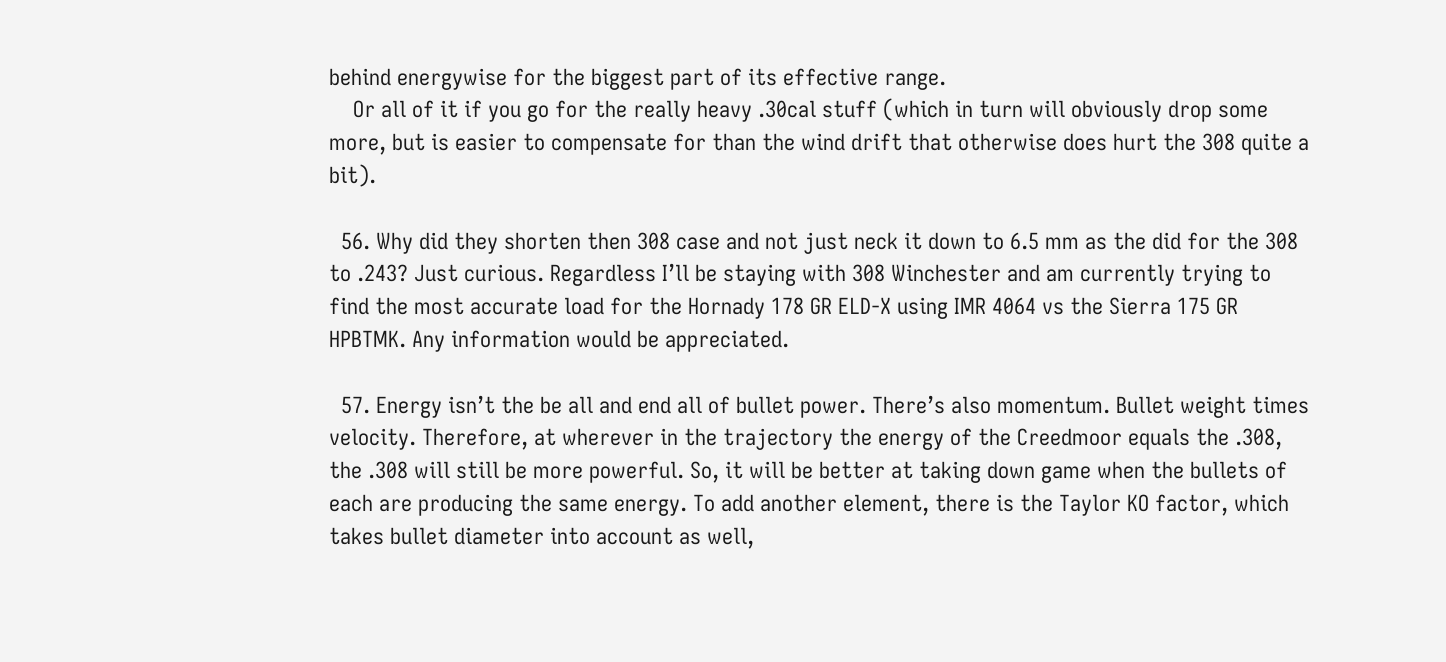behind energywise for the biggest part of its effective range.
    Or all of it if you go for the really heavy .30cal stuff (which in turn will obviously drop some more, but is easier to compensate for than the wind drift that otherwise does hurt the 308 quite a bit).

  56. Why did they shorten then 308 case and not just neck it down to 6.5 mm as the did for the 308 to .243? Just curious. Regardless I’ll be staying with 308 Winchester and am currently trying to find the most accurate load for the Hornady 178 GR ELD-X using IMR 4064 vs the Sierra 175 GR HPBTMK. Any information would be appreciated.

  57. Energy isn’t the be all and end all of bullet power. There’s also momentum. Bullet weight times velocity. Therefore, at wherever in the trajectory the energy of the Creedmoor equals the .308, the .308 will still be more powerful. So, it will be better at taking down game when the bullets of each are producing the same energy. To add another element, there is the Taylor KO factor, which takes bullet diameter into account as well,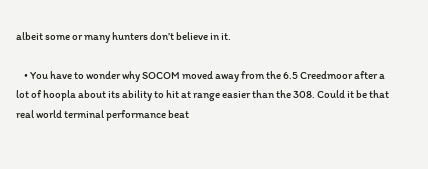albeit some or many hunters don’t believe in it.

    • You have to wonder why SOCOM moved away from the 6.5 Creedmoor after a lot of hoopla about its ability to hit at range easier than the 308. Could it be that real world terminal performance beat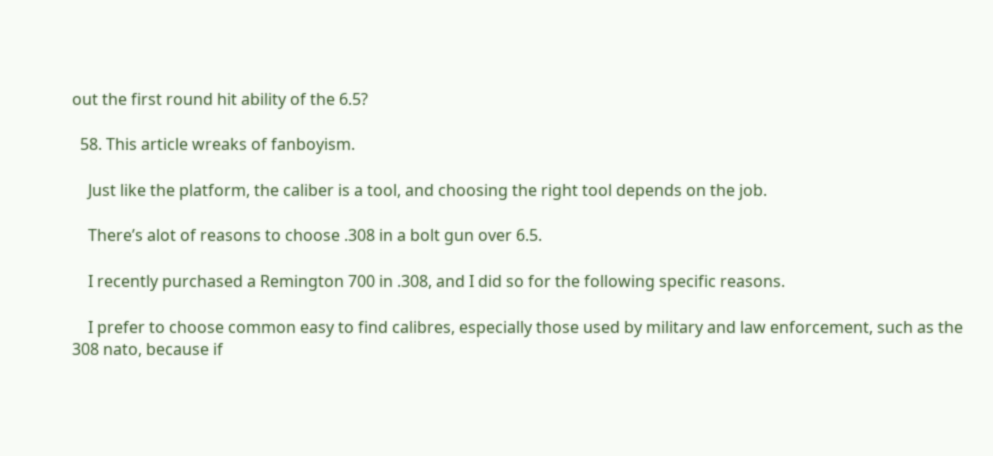out the first round hit ability of the 6.5?

  58. This article wreaks of fanboyism.

    Just like the platform, the caliber is a tool, and choosing the right tool depends on the job.

    There’s alot of reasons to choose .308 in a bolt gun over 6.5.

    I recently purchased a Remington 700 in .308, and I did so for the following specific reasons.

    I prefer to choose common easy to find calibres, especially those used by military and law enforcement, such as the 308 nato, because if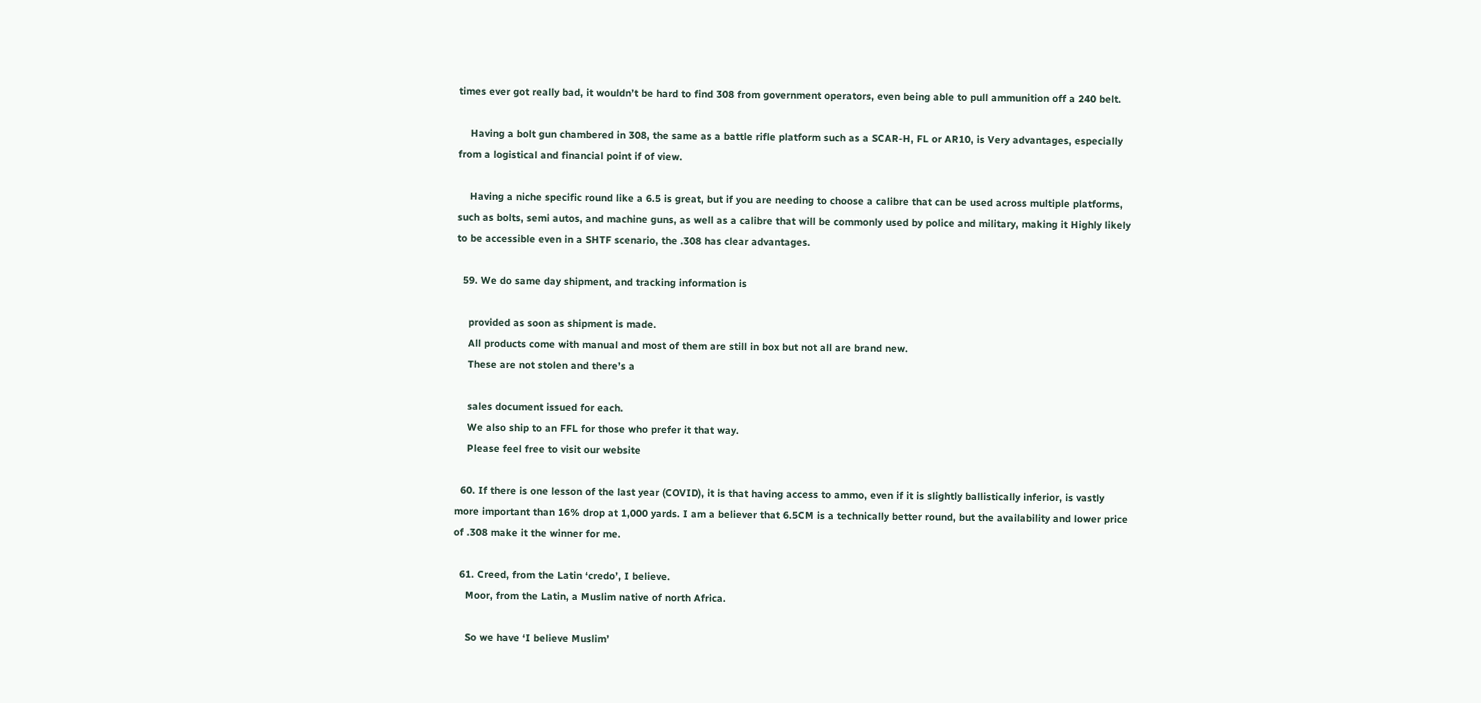times ever got really bad, it wouldn’t be hard to find 308 from government operators, even being able to pull ammunition off a 240 belt.

    Having a bolt gun chambered in 308, the same as a battle rifle platform such as a SCAR-H, FL or AR10, is Very advantages, especially from a logistical and financial point if of view.

    Having a niche specific round like a 6.5 is great, but if you are needing to choose a calibre that can be used across multiple platforms, such as bolts, semi autos, and machine guns, as well as a calibre that will be commonly used by police and military, making it Highly likely to be accessible even in a SHTF scenario, the .308 has clear advantages.

  59. We do same day shipment, and tracking information is

    provided as soon as shipment is made.
    All products come with manual and most of them are still in box but not all are brand new.
    These are not stolen and there’s a

    sales document issued for each.
    We also ship to an FFL for those who prefer it that way.
    Please feel free to visit our website

  60. If there is one lesson of the last year (COVID), it is that having access to ammo, even if it is slightly ballistically inferior, is vastly more important than 16% drop at 1,000 yards. I am a believer that 6.5CM is a technically better round, but the availability and lower price of .308 make it the winner for me.

  61. Creed, from the Latin ‘credo’, I believe.
    Moor, from the Latin, a Muslim native of north Africa.

    So we have ‘I believe Muslim’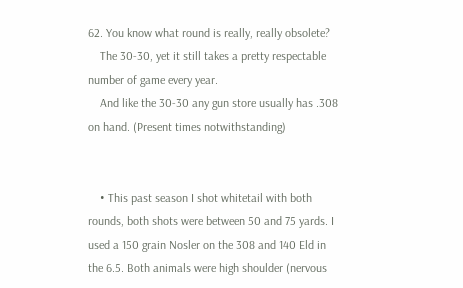62. You know what round is really, really obsolete?
    The 30-30, yet it still takes a pretty respectable number of game every year.
    And like the 30-30 any gun store usually has .308 on hand. (Present times notwithstanding)


    • This past season I shot whitetail with both rounds, both shots were between 50 and 75 yards. I used a 150 grain Nosler on the 308 and 140 Eld in the 6.5. Both animals were high shoulder (nervous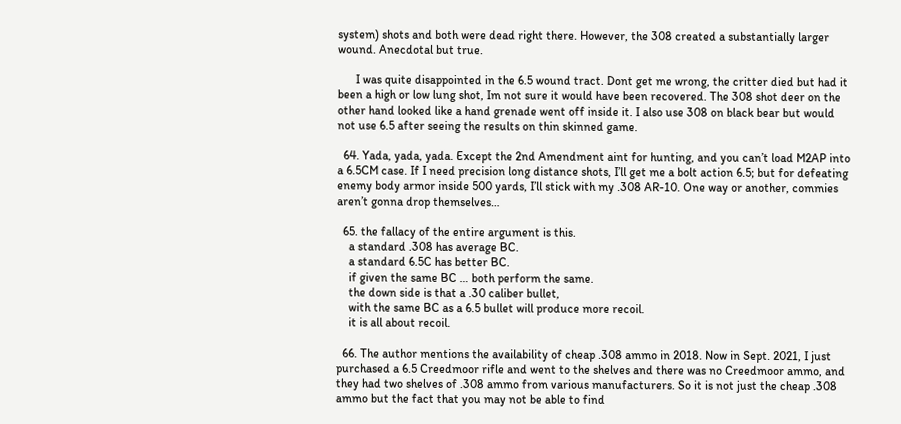system) shots and both were dead right there. However, the 308 created a substantially larger wound. Anecdotal but true.

      I was quite disappointed in the 6.5 wound tract. Dont get me wrong, the critter died but had it been a high or low lung shot, Im not sure it would have been recovered. The 308 shot deer on the other hand looked like a hand grenade went off inside it. I also use 308 on black bear but would not use 6.5 after seeing the results on thin skinned game.

  64. Yada, yada, yada. Except the 2nd Amendment aint for hunting, and you can’t load M2AP into a 6.5CM case. If I need precision long distance shots, I’ll get me a bolt action 6.5; but for defeating enemy body armor inside 500 yards, I’ll stick with my .308 AR-10. One way or another, commies aren’t gonna drop themselves…

  65. the fallacy of the entire argument is this.
    a standard .308 has average BC.
    a standard 6.5C has better BC.
    if given the same BC … both perform the same.
    the down side is that a .30 caliber bullet,
    with the same BC as a 6.5 bullet will produce more recoil.
    it is all about recoil.

  66. The author mentions the availability of cheap .308 ammo in 2018. Now in Sept. 2021, I just purchased a 6.5 Creedmoor rifle and went to the shelves and there was no Creedmoor ammo, and they had two shelves of .308 ammo from various manufacturers. So it is not just the cheap .308 ammo but the fact that you may not be able to find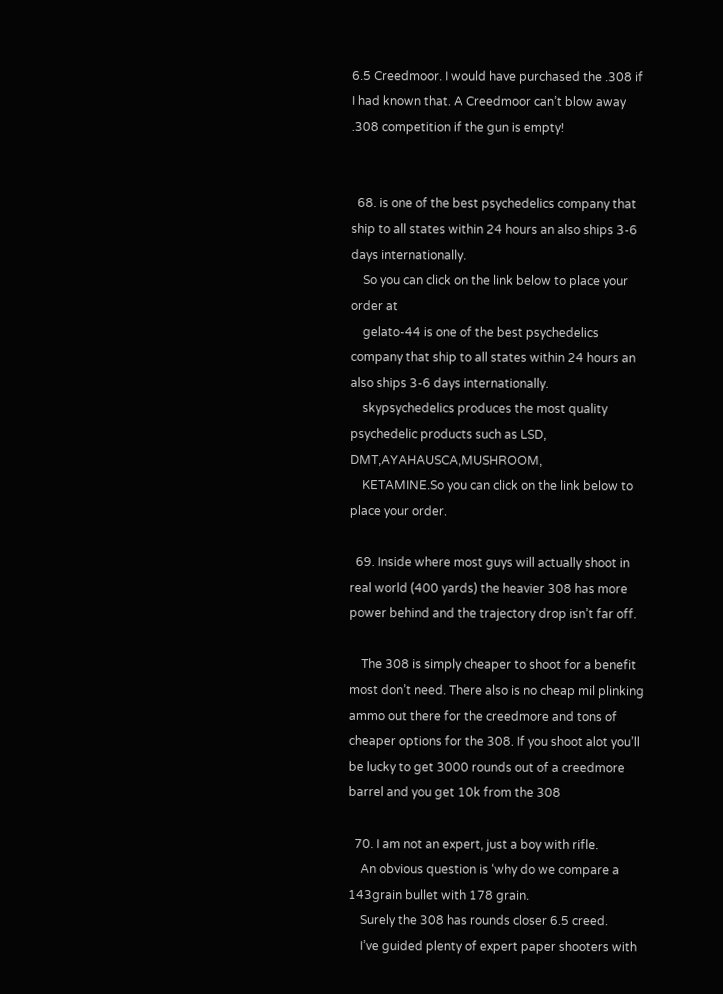6.5 Creedmoor. I would have purchased the .308 if I had known that. A Creedmoor can’t blow away .308 competition if the gun is empty!


  68. is one of the best psychedelics company that ship to all states within 24 hours an also ships 3-6 days internationally.
    So you can click on the link below to place your order at
    gelato-44 is one of the best psychedelics company that ship to all states within 24 hours an also ships 3-6 days internationally.
    skypsychedelics produces the most quality psychedelic products such as LSD, DMT,AYAHAUSCA,MUSHROOM,
    KETAMINE.So you can click on the link below to place your order.

  69. Inside where most guys will actually shoot in real world (400 yards) the heavier 308 has more power behind and the trajectory drop isn’t far off.

    The 308 is simply cheaper to shoot for a benefit most don’t need. There also is no cheap mil plinking ammo out there for the creedmore and tons of cheaper options for the 308. If you shoot alot you’ll be lucky to get 3000 rounds out of a creedmore barrel and you get 10k from the 308

  70. I am not an expert, just a boy with rifle.
    An obvious question is ‘why do we compare a 143grain bullet with 178 grain.
    Surely the 308 has rounds closer 6.5 creed.
    I’ve guided plenty of expert paper shooters with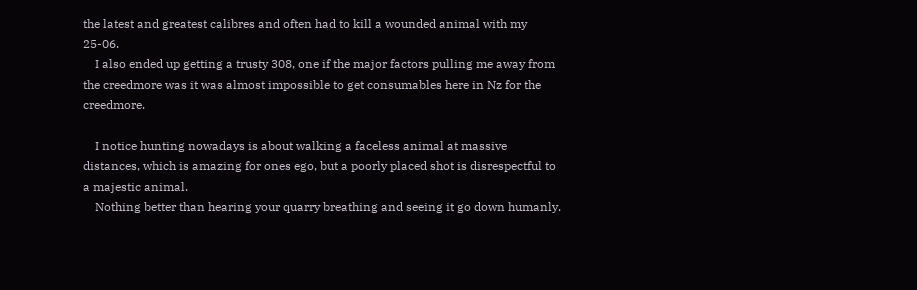the latest and greatest calibres and often had to kill a wounded animal with my 25-06.
    I also ended up getting a trusty 308, one if the major factors pulling me away from the creedmore was it was almost impossible to get consumables here in Nz for the creedmore.

    I notice hunting nowadays is about walking a faceless animal at massive distances, which is amazing for ones ego, but a poorly placed shot is disrespectful to a majestic animal.
    Nothing better than hearing your quarry breathing and seeing it go down humanly.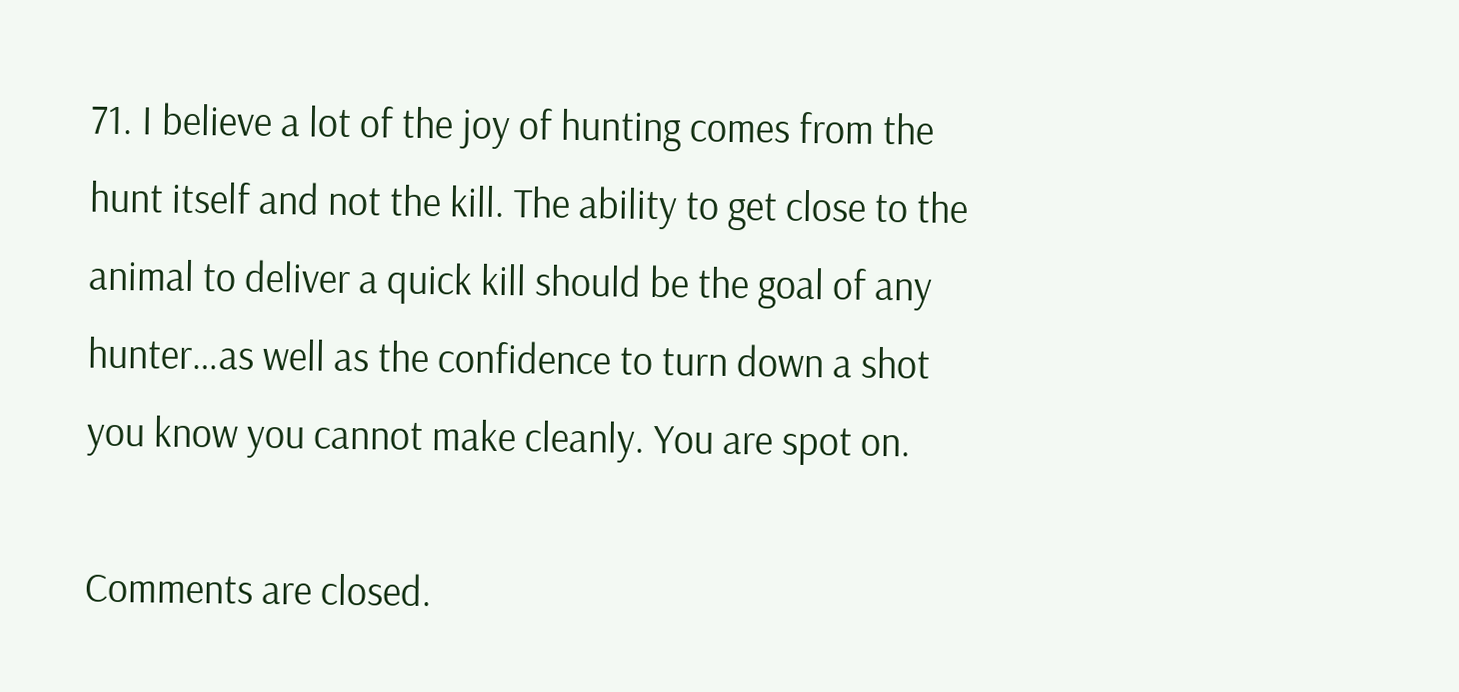71. I believe a lot of the joy of hunting comes from the hunt itself and not the kill. The ability to get close to the animal to deliver a quick kill should be the goal of any hunter…as well as the confidence to turn down a shot you know you cannot make cleanly. You are spot on.

Comments are closed.